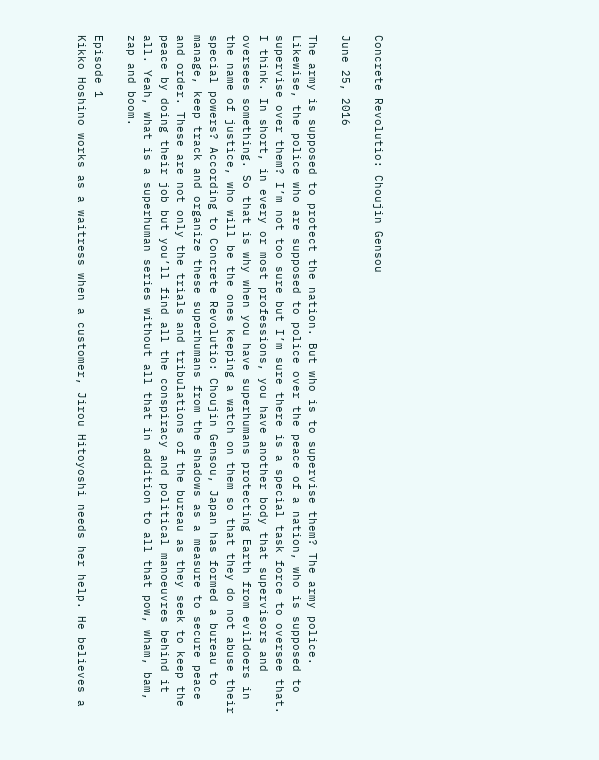Concrete Revolutio: Choujin Gensou

June 25, 2016

The army is supposed to protect the nation. But who is to supervise them? The army police. Likewise, the police who are supposed to police over the peace of a nation, who is supposed to supervise over them? I’m not too sure but I’m sure there is a special task force to oversee that. I think. In short, in every or most professions, you have another body that supervisors and oversees something. So that is why when you have superhumans protecting Earth from evildoers in the name of justice, who will be the ones keeping a watch on them so that they do not abuse their special powers? According to Concrete Revolutio: Choujin Gensou, Japan has formed a bureau to manage, keep track and organize these superhumans from the shadows as a measure to secure peace and order. These are not only the trials and tribulations of the bureau as they seek to keep the peace by doing their job but you’ll find all the conspiracy and political manoeuvres behind it all. Yeah, what is a superhuman series without all that in addition to all that pow, wham, bam, zap and boom.

Episode 1
Kikko Hoshino works as a waitress when a customer, Jirou Hitoyoshi needs her help. He believes a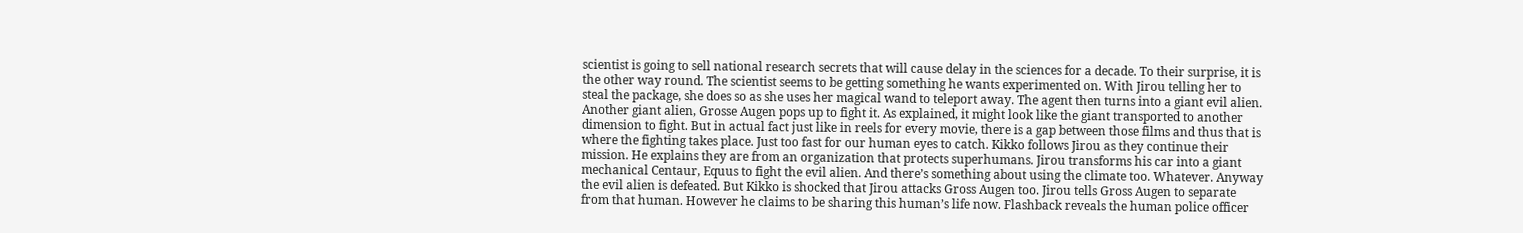scientist is going to sell national research secrets that will cause delay in the sciences for a decade. To their surprise, it is the other way round. The scientist seems to be getting something he wants experimented on. With Jirou telling her to steal the package, she does so as she uses her magical wand to teleport away. The agent then turns into a giant evil alien. Another giant alien, Grosse Augen pops up to fight it. As explained, it might look like the giant transported to another dimension to fight. But in actual fact just like in reels for every movie, there is a gap between those films and thus that is where the fighting takes place. Just too fast for our human eyes to catch. Kikko follows Jirou as they continue their mission. He explains they are from an organization that protects superhumans. Jirou transforms his car into a giant mechanical Centaur, Equus to fight the evil alien. And there’s something about using the climate too. Whatever. Anyway the evil alien is defeated. But Kikko is shocked that Jirou attacks Gross Augen too. Jirou tells Gross Augen to separate from that human. However he claims to be sharing this human’s life now. Flashback reveals the human police officer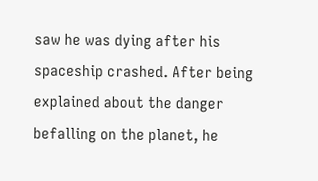saw he was dying after his spaceship crashed. After being explained about the danger befalling on the planet, he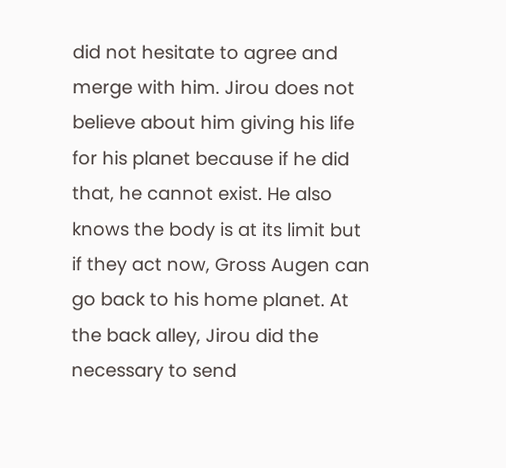did not hesitate to agree and merge with him. Jirou does not believe about him giving his life for his planet because if he did that, he cannot exist. He also knows the body is at its limit but if they act now, Gross Augen can go back to his home planet. At the back alley, Jirou did the necessary to send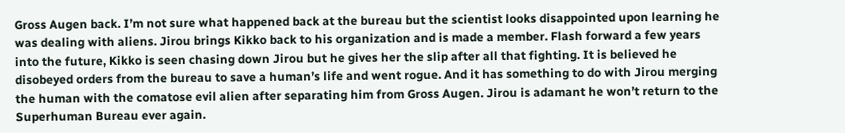Gross Augen back. I’m not sure what happened back at the bureau but the scientist looks disappointed upon learning he was dealing with aliens. Jirou brings Kikko back to his organization and is made a member. Flash forward a few years into the future, Kikko is seen chasing down Jirou but he gives her the slip after all that fighting. It is believed he disobeyed orders from the bureau to save a human’s life and went rogue. And it has something to do with Jirou merging the human with the comatose evil alien after separating him from Gross Augen. Jirou is adamant he won’t return to the Superhuman Bureau ever again.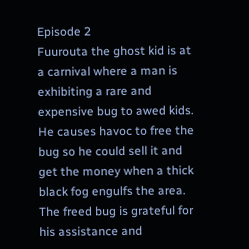Episode 2
Fuurouta the ghost kid is at a carnival where a man is exhibiting a rare and expensive bug to awed kids. He causes havoc to free the bug so he could sell it and get the money when a thick black fog engulfs the area. The freed bug is grateful for his assistance and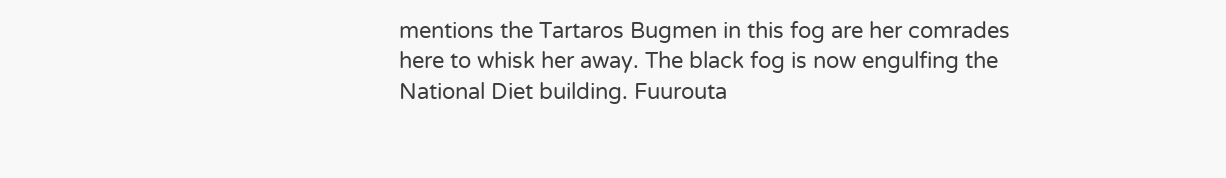mentions the Tartaros Bugmen in this fog are her comrades here to whisk her away. The black fog is now engulfing the National Diet building. Fuurouta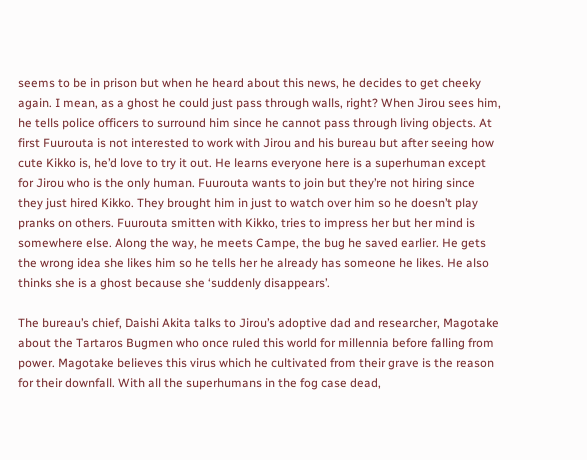seems to be in prison but when he heard about this news, he decides to get cheeky again. I mean, as a ghost he could just pass through walls, right? When Jirou sees him, he tells police officers to surround him since he cannot pass through living objects. At first Fuurouta is not interested to work with Jirou and his bureau but after seeing how cute Kikko is, he’d love to try it out. He learns everyone here is a superhuman except for Jirou who is the only human. Fuurouta wants to join but they’re not hiring since they just hired Kikko. They brought him in just to watch over him so he doesn’t play pranks on others. Fuurouta smitten with Kikko, tries to impress her but her mind is somewhere else. Along the way, he meets Campe, the bug he saved earlier. He gets the wrong idea she likes him so he tells her he already has someone he likes. He also thinks she is a ghost because she ‘suddenly disappears’.

The bureau’s chief, Daishi Akita talks to Jirou’s adoptive dad and researcher, Magotake about the Tartaros Bugmen who once ruled this world for millennia before falling from power. Magotake believes this virus which he cultivated from their grave is the reason for their downfall. With all the superhumans in the fog case dead,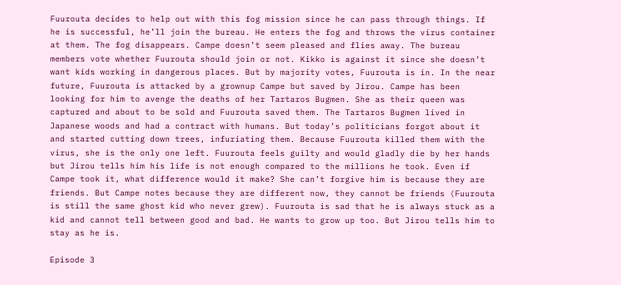Fuurouta decides to help out with this fog mission since he can pass through things. If he is successful, he’ll join the bureau. He enters the fog and throws the virus container at them. The fog disappears. Campe doesn’t seem pleased and flies away. The bureau members vote whether Fuurouta should join or not. Kikko is against it since she doesn’t want kids working in dangerous places. But by majority votes, Fuurouta is in. In the near future, Fuurouta is attacked by a grownup Campe but saved by Jirou. Campe has been looking for him to avenge the deaths of her Tartaros Bugmen. She as their queen was captured and about to be sold and Fuurouta saved them. The Tartaros Bugmen lived in Japanese woods and had a contract with humans. But today’s politicians forgot about it and started cutting down trees, infuriating them. Because Fuurouta killed them with the virus, she is the only one left. Fuurouta feels guilty and would gladly die by her hands but Jirou tells him his life is not enough compared to the millions he took. Even if Campe took it, what difference would it make? She can’t forgive him is because they are friends. But Campe notes because they are different now, they cannot be friends (Fuurouta is still the same ghost kid who never grew). Fuurouta is sad that he is always stuck as a kid and cannot tell between good and bad. He wants to grow up too. But Jirou tells him to stay as he is.

Episode 3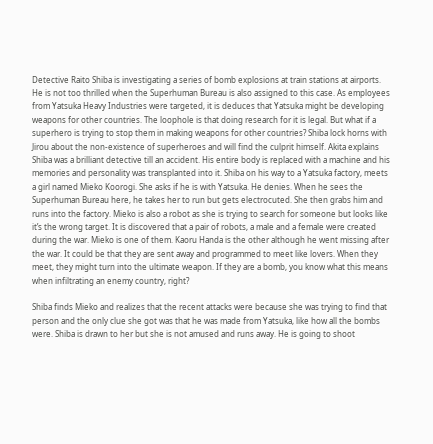Detective Raito Shiba is investigating a series of bomb explosions at train stations at airports. He is not too thrilled when the Superhuman Bureau is also assigned to this case. As employees from Yatsuka Heavy Industries were targeted, it is deduces that Yatsuka might be developing weapons for other countries. The loophole is that doing research for it is legal. But what if a superhero is trying to stop them in making weapons for other countries? Shiba lock horns with Jirou about the non-existence of superheroes and will find the culprit himself. Akita explains Shiba was a brilliant detective till an accident. His entire body is replaced with a machine and his memories and personality was transplanted into it. Shiba on his way to a Yatsuka factory, meets a girl named Mieko Koorogi. She asks if he is with Yatsuka. He denies. When he sees the Superhuman Bureau here, he takes her to run but gets electrocuted. She then grabs him and runs into the factory. Mieko is also a robot as she is trying to search for someone but looks like it’s the wrong target. It is discovered that a pair of robots, a male and a female were created during the war. Mieko is one of them. Kaoru Handa is the other although he went missing after the war. It could be that they are sent away and programmed to meet like lovers. When they meet, they might turn into the ultimate weapon. If they are a bomb, you know what this means when infiltrating an enemy country, right?

Shiba finds Mieko and realizes that the recent attacks were because she was trying to find that person and the only clue she got was that he was made from Yatsuka, like how all the bombs were. Shiba is drawn to her but she is not amused and runs away. He is going to shoot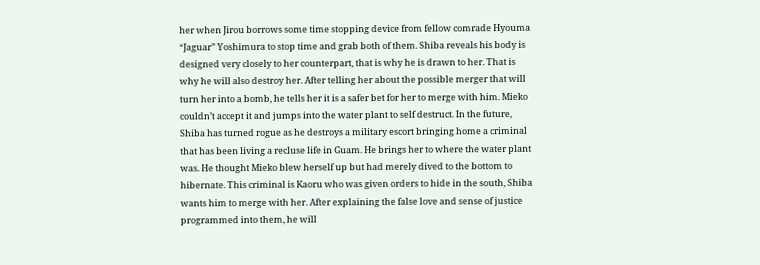her when Jirou borrows some time stopping device from fellow comrade Hyouma “Jaguar” Yoshimura to stop time and grab both of them. Shiba reveals his body is designed very closely to her counterpart, that is why he is drawn to her. That is why he will also destroy her. After telling her about the possible merger that will turn her into a bomb, he tells her it is a safer bet for her to merge with him. Mieko couldn’t accept it and jumps into the water plant to self destruct. In the future, Shiba has turned rogue as he destroys a military escort bringing home a criminal that has been living a recluse life in Guam. He brings her to where the water plant was. He thought Mieko blew herself up but had merely dived to the bottom to hibernate. This criminal is Kaoru who was given orders to hide in the south, Shiba wants him to merge with her. After explaining the false love and sense of justice programmed into them, he will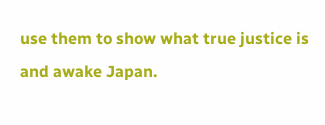use them to show what true justice is and awake Japan.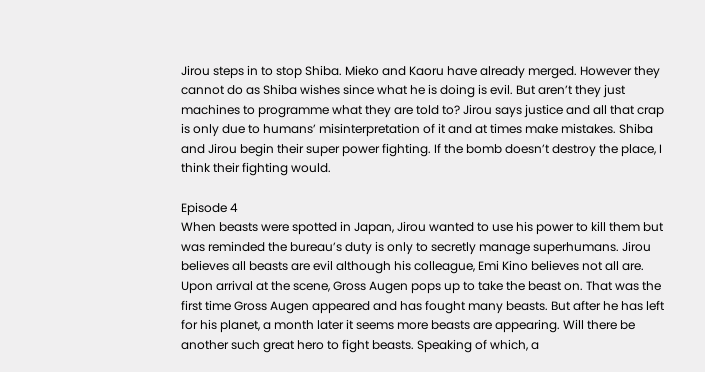Jirou steps in to stop Shiba. Mieko and Kaoru have already merged. However they cannot do as Shiba wishes since what he is doing is evil. But aren’t they just machines to programme what they are told to? Jirou says justice and all that crap is only due to humans’ misinterpretation of it and at times make mistakes. Shiba and Jirou begin their super power fighting. If the bomb doesn’t destroy the place, I think their fighting would.

Episode 4
When beasts were spotted in Japan, Jirou wanted to use his power to kill them but was reminded the bureau’s duty is only to secretly manage superhumans. Jirou believes all beasts are evil although his colleague, Emi Kino believes not all are. Upon arrival at the scene, Gross Augen pops up to take the beast on. That was the first time Gross Augen appeared and has fought many beasts. But after he has left for his planet, a month later it seems more beasts are appearing. Will there be another such great hero to fight beasts. Speaking of which, a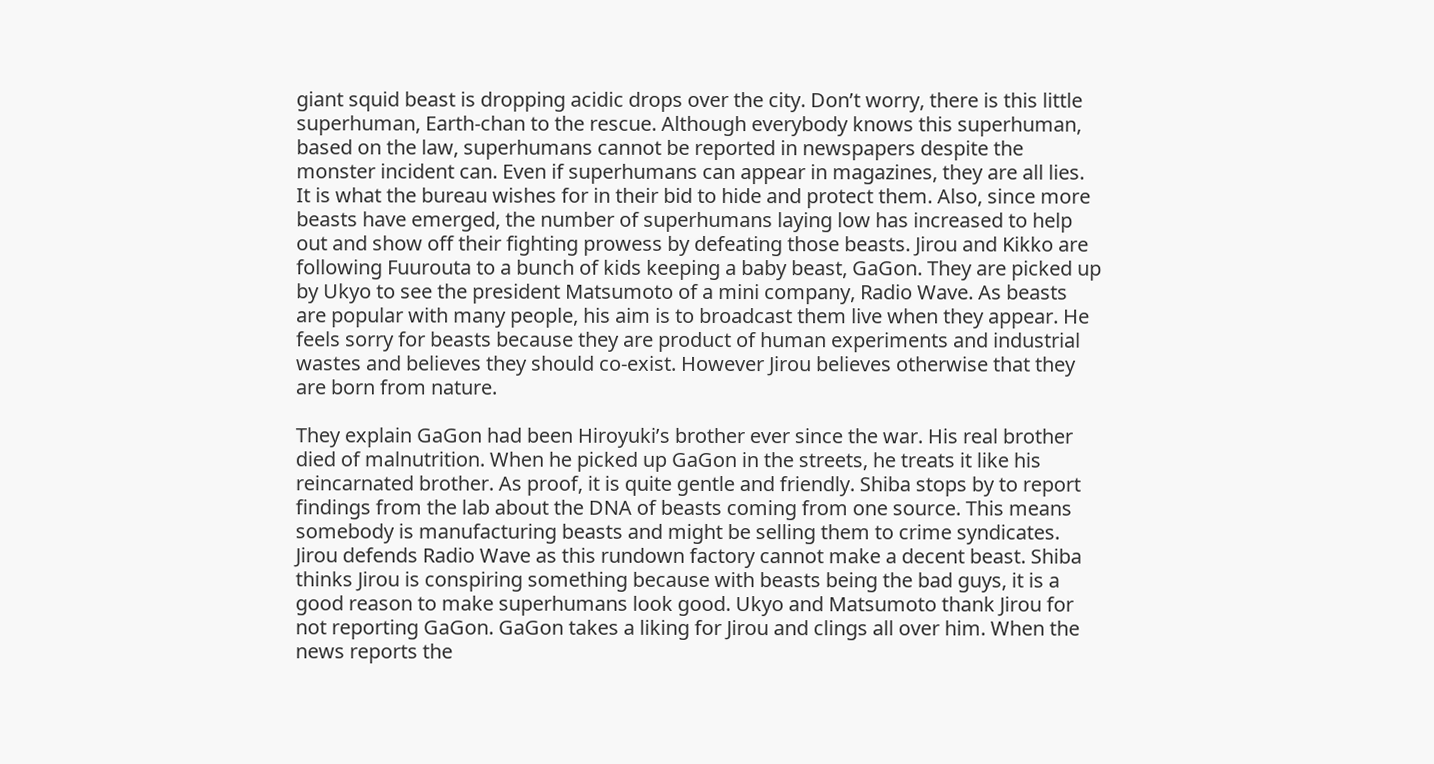giant squid beast is dropping acidic drops over the city. Don’t worry, there is this little superhuman, Earth-chan to the rescue. Although everybody knows this superhuman, based on the law, superhumans cannot be reported in newspapers despite the monster incident can. Even if superhumans can appear in magazines, they are all lies. It is what the bureau wishes for in their bid to hide and protect them. Also, since more beasts have emerged, the number of superhumans laying low has increased to help out and show off their fighting prowess by defeating those beasts. Jirou and Kikko are following Fuurouta to a bunch of kids keeping a baby beast, GaGon. They are picked up by Ukyo to see the president Matsumoto of a mini company, Radio Wave. As beasts are popular with many people, his aim is to broadcast them live when they appear. He feels sorry for beasts because they are product of human experiments and industrial wastes and believes they should co-exist. However Jirou believes otherwise that they are born from nature.

They explain GaGon had been Hiroyuki’s brother ever since the war. His real brother died of malnutrition. When he picked up GaGon in the streets, he treats it like his reincarnated brother. As proof, it is quite gentle and friendly. Shiba stops by to report findings from the lab about the DNA of beasts coming from one source. This means somebody is manufacturing beasts and might be selling them to crime syndicates. Jirou defends Radio Wave as this rundown factory cannot make a decent beast. Shiba thinks Jirou is conspiring something because with beasts being the bad guys, it is a good reason to make superhumans look good. Ukyo and Matsumoto thank Jirou for not reporting GaGon. GaGon takes a liking for Jirou and clings all over him. When the news reports the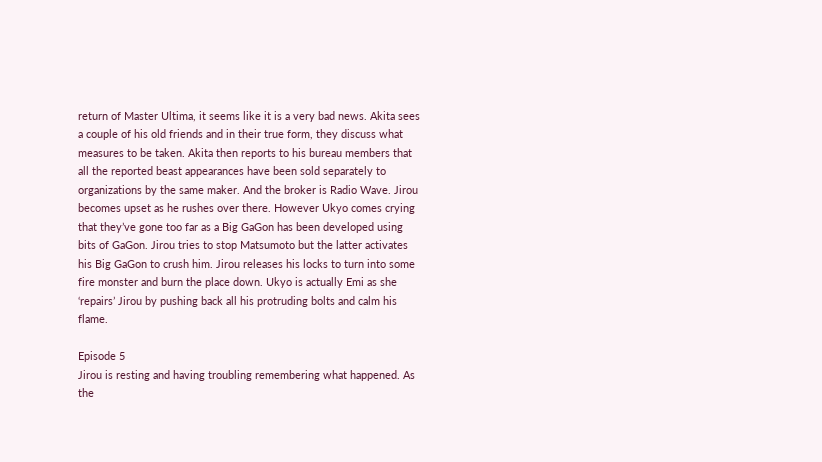return of Master Ultima, it seems like it is a very bad news. Akita sees a couple of his old friends and in their true form, they discuss what measures to be taken. Akita then reports to his bureau members that all the reported beast appearances have been sold separately to organizations by the same maker. And the broker is Radio Wave. Jirou becomes upset as he rushes over there. However Ukyo comes crying that they’ve gone too far as a Big GaGon has been developed using bits of GaGon. Jirou tries to stop Matsumoto but the latter activates his Big GaGon to crush him. Jirou releases his locks to turn into some fire monster and burn the place down. Ukyo is actually Emi as she ‘repairs’ Jirou by pushing back all his protruding bolts and calm his flame.

Episode 5
Jirou is resting and having troubling remembering what happened. As the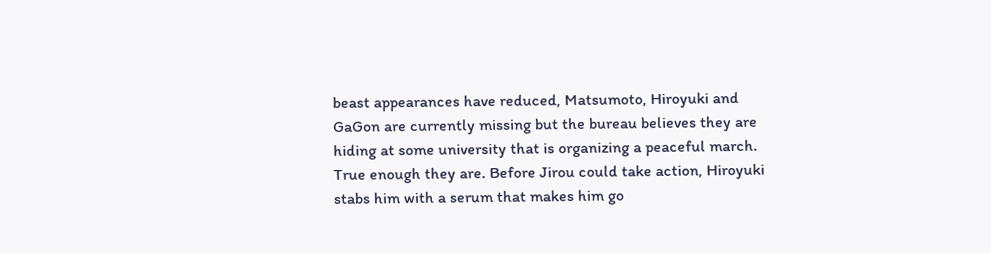beast appearances have reduced, Matsumoto, Hiroyuki and GaGon are currently missing but the bureau believes they are hiding at some university that is organizing a peaceful march. True enough they are. Before Jirou could take action, Hiroyuki stabs him with a serum that makes him go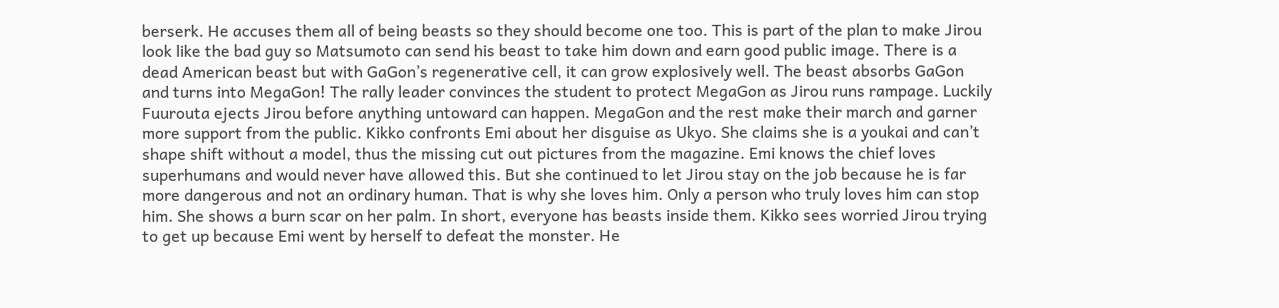berserk. He accuses them all of being beasts so they should become one too. This is part of the plan to make Jirou look like the bad guy so Matsumoto can send his beast to take him down and earn good public image. There is a dead American beast but with GaGon’s regenerative cell, it can grow explosively well. The beast absorbs GaGon and turns into MegaGon! The rally leader convinces the student to protect MegaGon as Jirou runs rampage. Luckily Fuurouta ejects Jirou before anything untoward can happen. MegaGon and the rest make their march and garner more support from the public. Kikko confronts Emi about her disguise as Ukyo. She claims she is a youkai and can’t shape shift without a model, thus the missing cut out pictures from the magazine. Emi knows the chief loves superhumans and would never have allowed this. But she continued to let Jirou stay on the job because he is far more dangerous and not an ordinary human. That is why she loves him. Only a person who truly loves him can stop him. She shows a burn scar on her palm. In short, everyone has beasts inside them. Kikko sees worried Jirou trying to get up because Emi went by herself to defeat the monster. He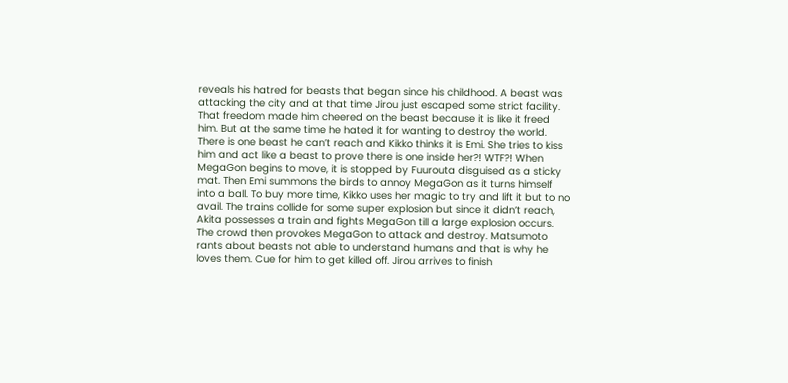reveals his hatred for beasts that began since his childhood. A beast was attacking the city and at that time Jirou just escaped some strict facility. That freedom made him cheered on the beast because it is like it freed him. But at the same time he hated it for wanting to destroy the world. There is one beast he can’t reach and Kikko thinks it is Emi. She tries to kiss him and act like a beast to prove there is one inside her?! WTF?! When MegaGon begins to move, it is stopped by Fuurouta disguised as a sticky mat. Then Emi summons the birds to annoy MegaGon as it turns himself into a ball. To buy more time, Kikko uses her magic to try and lift it but to no avail. The trains collide for some super explosion but since it didn’t reach, Akita possesses a train and fights MegaGon till a large explosion occurs. The crowd then provokes MegaGon to attack and destroy. Matsumoto rants about beasts not able to understand humans and that is why he loves them. Cue for him to get killed off. Jirou arrives to finish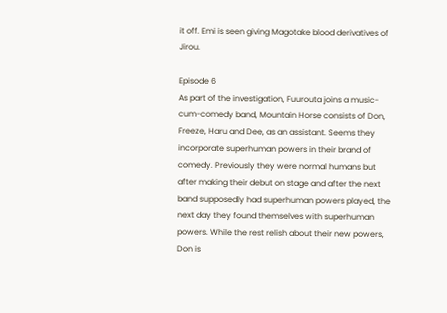it off. Emi is seen giving Magotake blood derivatives of Jirou.

Episode 6
As part of the investigation, Fuurouta joins a music-cum-comedy band, Mountain Horse consists of Don, Freeze, Haru and Dee, as an assistant. Seems they incorporate superhuman powers in their brand of comedy. Previously they were normal humans but after making their debut on stage and after the next band supposedly had superhuman powers played, the next day they found themselves with superhuman powers. While the rest relish about their new powers, Don is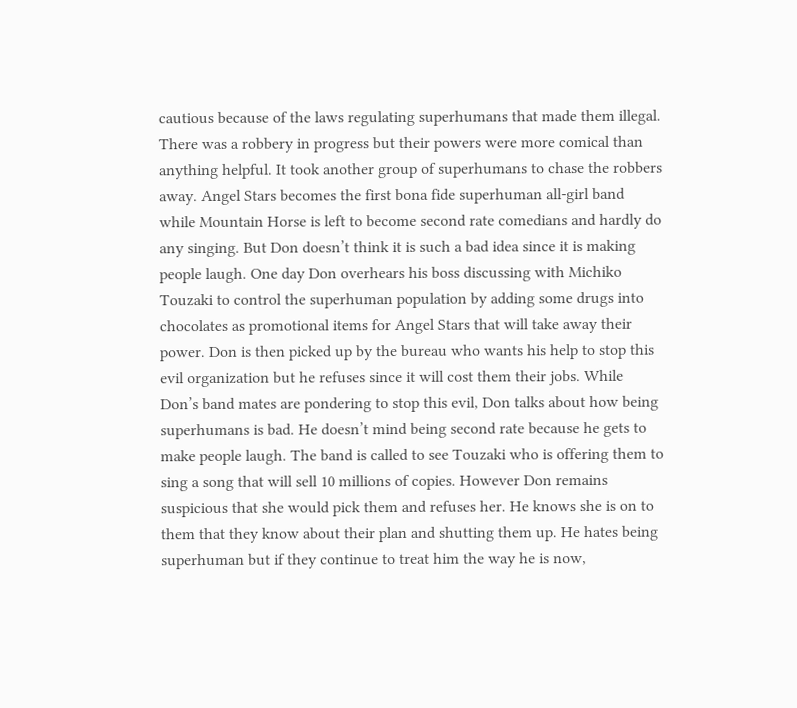cautious because of the laws regulating superhumans that made them illegal. There was a robbery in progress but their powers were more comical than anything helpful. It took another group of superhumans to chase the robbers away. Angel Stars becomes the first bona fide superhuman all-girl band while Mountain Horse is left to become second rate comedians and hardly do any singing. But Don doesn’t think it is such a bad idea since it is making people laugh. One day Don overhears his boss discussing with Michiko Touzaki to control the superhuman population by adding some drugs into chocolates as promotional items for Angel Stars that will take away their power. Don is then picked up by the bureau who wants his help to stop this evil organization but he refuses since it will cost them their jobs. While Don’s band mates are pondering to stop this evil, Don talks about how being superhumans is bad. He doesn’t mind being second rate because he gets to make people laugh. The band is called to see Touzaki who is offering them to sing a song that will sell 10 millions of copies. However Don remains suspicious that she would pick them and refuses her. He knows she is on to them that they know about their plan and shutting them up. He hates being superhuman but if they continue to treat him the way he is now,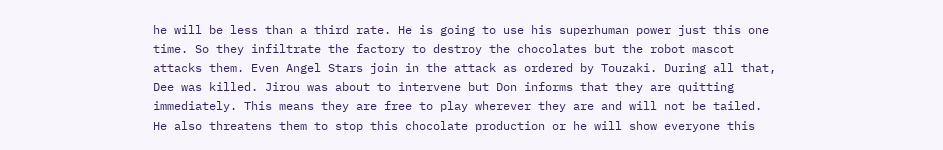he will be less than a third rate. He is going to use his superhuman power just this one time. So they infiltrate the factory to destroy the chocolates but the robot mascot attacks them. Even Angel Stars join in the attack as ordered by Touzaki. During all that, Dee was killed. Jirou was about to intervene but Don informs that they are quitting immediately. This means they are free to play wherever they are and will not be tailed. He also threatens them to stop this chocolate production or he will show everyone this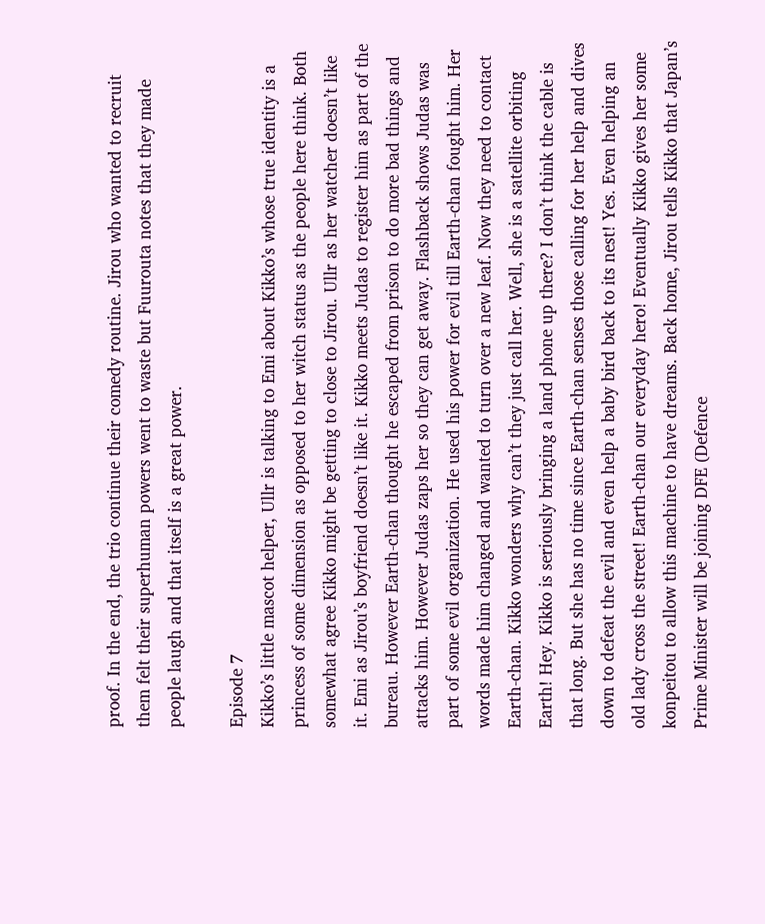proof. In the end, the trio continue their comedy routine. Jirou who wanted to recruit them felt their superhuman powers went to waste but Fuurouta notes that they made people laugh and that itself is a great power.

Episode 7
Kikko’s little mascot helper, Ullr is talking to Emi about Kikko’s whose true identity is a princess of some dimension as opposed to her witch status as the people here think. Both somewhat agree Kikko might be getting to close to Jirou. Ullr as her watcher doesn’t like it. Emi as Jirou’s boyfriend doesn’t like it. Kikko meets Judas to register him as part of the bureau. However Earth-chan thought he escaped from prison to do more bad things and attacks him. However Judas zaps her so they can get away. Flashback shows Judas was part of some evil organization. He used his power for evil till Earth-chan fought him. Her words made him changed and wanted to turn over a new leaf. Now they need to contact Earth-chan. Kikko wonders why can’t they just call her. Well, she is a satellite orbiting Earth! Hey. Kikko is seriously bringing a land phone up there? I don’t think the cable is that long. But she has no time since Earth-chan senses those calling for her help and dives down to defeat the evil and even help a baby bird back to its nest! Yes. Even helping an old lady cross the street! Earth-chan our everyday hero! Eventually Kikko gives her some konpeitou to allow this machine to have dreams. Back home, Jirou tells Kikko that Japan’s Prime Minister will be joining DFE (Defence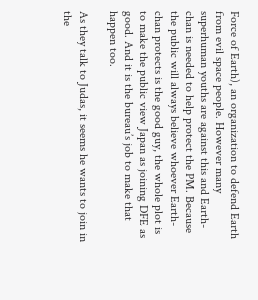Force of Earth), an organization to defend Earth from evil space people. However many superhuman youths are against this and Earth-chan is needed to help protect the PM. Because the public will always believe whoever Earth-chan protects is the good guy, the whole plot is to make the public view Japan as joining DFE as good. And it is the bureau’s job to make that happen too.

As they talk to Judas, it seems he wants to join in the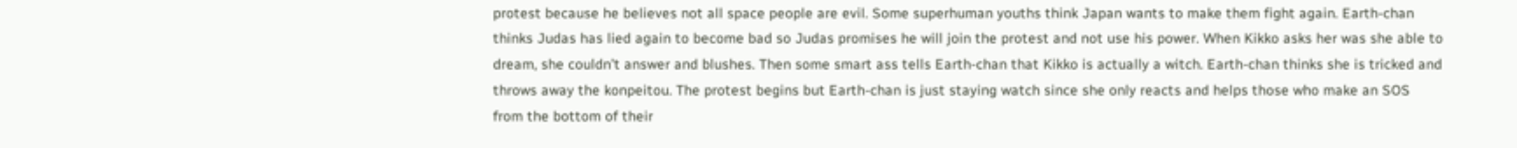protest because he believes not all space people are evil. Some superhuman youths think Japan wants to make them fight again. Earth-chan thinks Judas has lied again to become bad so Judas promises he will join the protest and not use his power. When Kikko asks her was she able to dream, she couldn’t answer and blushes. Then some smart ass tells Earth-chan that Kikko is actually a witch. Earth-chan thinks she is tricked and throws away the konpeitou. The protest begins but Earth-chan is just staying watch since she only reacts and helps those who make an SOS from the bottom of their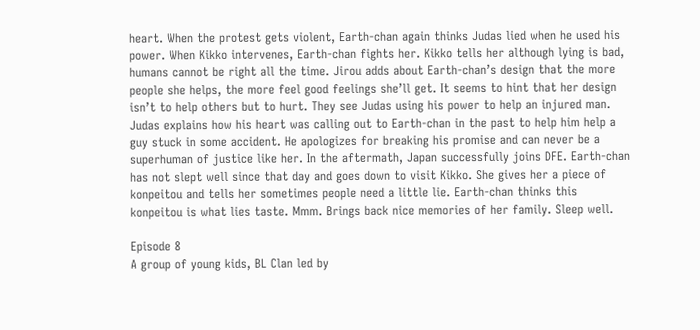heart. When the protest gets violent, Earth-chan again thinks Judas lied when he used his power. When Kikko intervenes, Earth-chan fights her. Kikko tells her although lying is bad, humans cannot be right all the time. Jirou adds about Earth-chan’s design that the more people she helps, the more feel good feelings she’ll get. It seems to hint that her design isn’t to help others but to hurt. They see Judas using his power to help an injured man. Judas explains how his heart was calling out to Earth-chan in the past to help him help a guy stuck in some accident. He apologizes for breaking his promise and can never be a superhuman of justice like her. In the aftermath, Japan successfully joins DFE. Earth-chan has not slept well since that day and goes down to visit Kikko. She gives her a piece of konpeitou and tells her sometimes people need a little lie. Earth-chan thinks this konpeitou is what lies taste. Mmm. Brings back nice memories of her family. Sleep well.

Episode 8
A group of young kids, BL Clan led by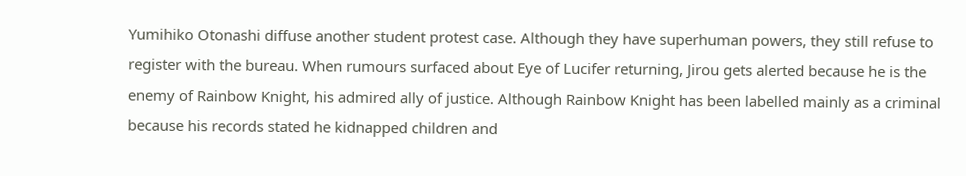Yumihiko Otonashi diffuse another student protest case. Although they have superhuman powers, they still refuse to register with the bureau. When rumours surfaced about Eye of Lucifer returning, Jirou gets alerted because he is the enemy of Rainbow Knight, his admired ally of justice. Although Rainbow Knight has been labelled mainly as a criminal because his records stated he kidnapped children and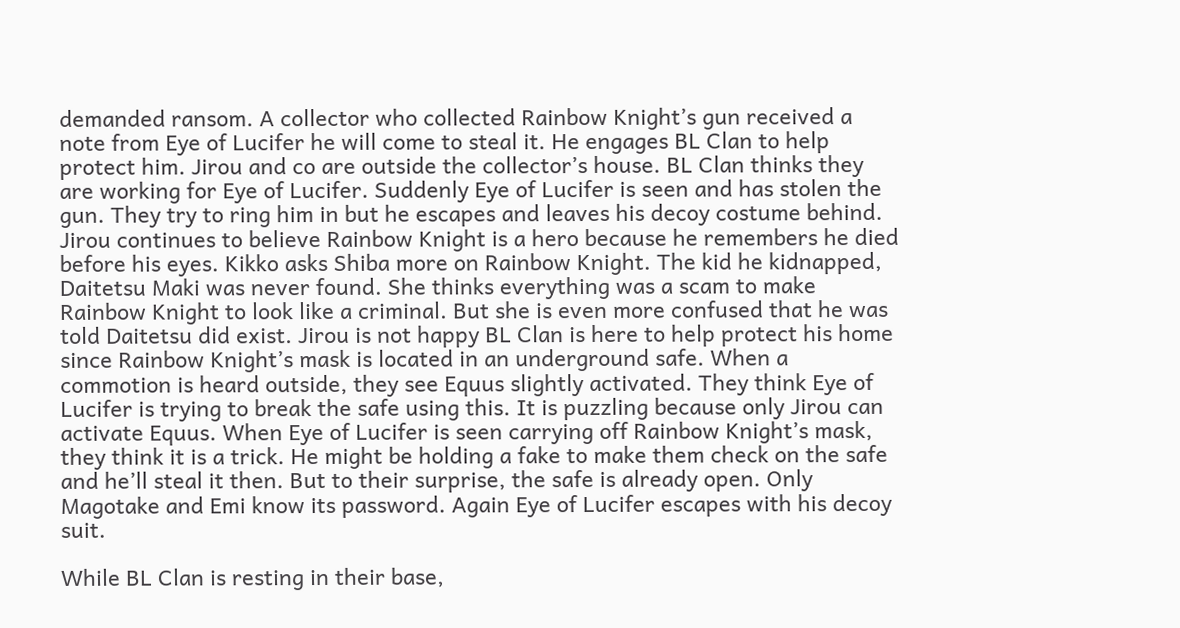demanded ransom. A collector who collected Rainbow Knight’s gun received a note from Eye of Lucifer he will come to steal it. He engages BL Clan to help protect him. Jirou and co are outside the collector’s house. BL Clan thinks they are working for Eye of Lucifer. Suddenly Eye of Lucifer is seen and has stolen the gun. They try to ring him in but he escapes and leaves his decoy costume behind. Jirou continues to believe Rainbow Knight is a hero because he remembers he died before his eyes. Kikko asks Shiba more on Rainbow Knight. The kid he kidnapped, Daitetsu Maki was never found. She thinks everything was a scam to make Rainbow Knight to look like a criminal. But she is even more confused that he was told Daitetsu did exist. Jirou is not happy BL Clan is here to help protect his home since Rainbow Knight’s mask is located in an underground safe. When a commotion is heard outside, they see Equus slightly activated. They think Eye of Lucifer is trying to break the safe using this. It is puzzling because only Jirou can activate Equus. When Eye of Lucifer is seen carrying off Rainbow Knight’s mask, they think it is a trick. He might be holding a fake to make them check on the safe and he’ll steal it then. But to their surprise, the safe is already open. Only Magotake and Emi know its password. Again Eye of Lucifer escapes with his decoy suit.

While BL Clan is resting in their base,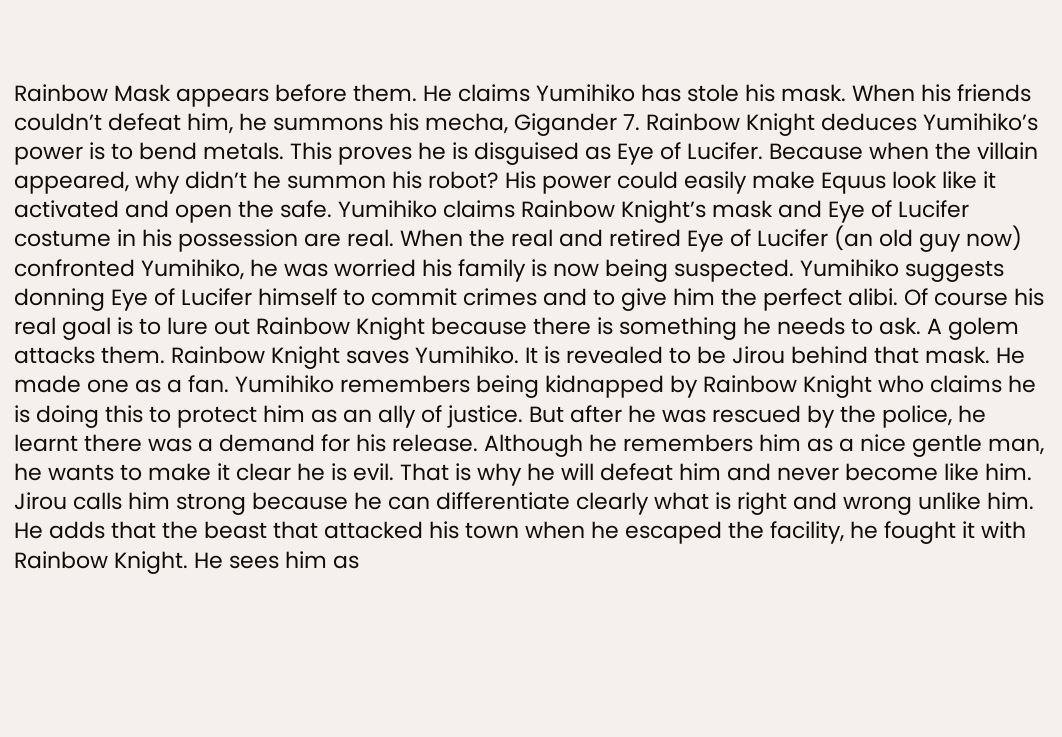Rainbow Mask appears before them. He claims Yumihiko has stole his mask. When his friends couldn’t defeat him, he summons his mecha, Gigander 7. Rainbow Knight deduces Yumihiko’s power is to bend metals. This proves he is disguised as Eye of Lucifer. Because when the villain appeared, why didn’t he summon his robot? His power could easily make Equus look like it activated and open the safe. Yumihiko claims Rainbow Knight’s mask and Eye of Lucifer costume in his possession are real. When the real and retired Eye of Lucifer (an old guy now) confronted Yumihiko, he was worried his family is now being suspected. Yumihiko suggests donning Eye of Lucifer himself to commit crimes and to give him the perfect alibi. Of course his real goal is to lure out Rainbow Knight because there is something he needs to ask. A golem attacks them. Rainbow Knight saves Yumihiko. It is revealed to be Jirou behind that mask. He made one as a fan. Yumihiko remembers being kidnapped by Rainbow Knight who claims he is doing this to protect him as an ally of justice. But after he was rescued by the police, he learnt there was a demand for his release. Although he remembers him as a nice gentle man, he wants to make it clear he is evil. That is why he will defeat him and never become like him. Jirou calls him strong because he can differentiate clearly what is right and wrong unlike him. He adds that the beast that attacked his town when he escaped the facility, he fought it with Rainbow Knight. He sees him as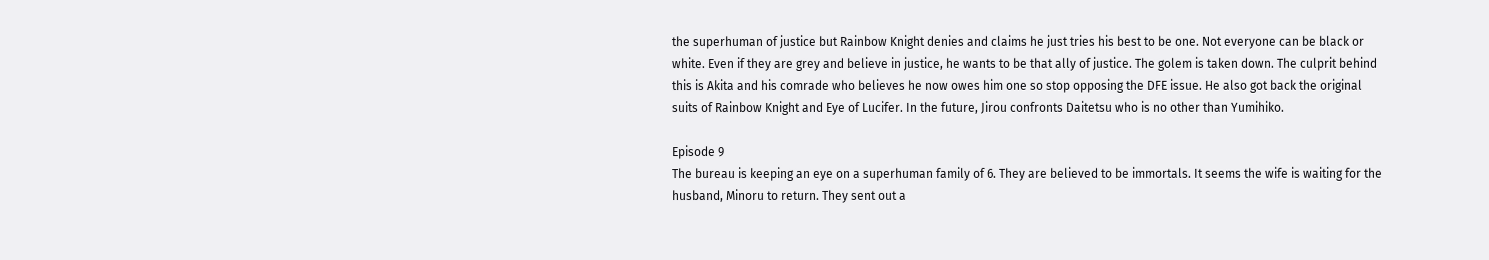the superhuman of justice but Rainbow Knight denies and claims he just tries his best to be one. Not everyone can be black or white. Even if they are grey and believe in justice, he wants to be that ally of justice. The golem is taken down. The culprit behind this is Akita and his comrade who believes he now owes him one so stop opposing the DFE issue. He also got back the original suits of Rainbow Knight and Eye of Lucifer. In the future, Jirou confronts Daitetsu who is no other than Yumihiko.

Episode 9
The bureau is keeping an eye on a superhuman family of 6. They are believed to be immortals. It seems the wife is waiting for the husband, Minoru to return. They sent out a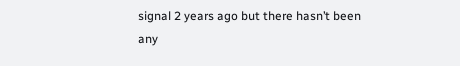signal 2 years ago but there hasn’t been any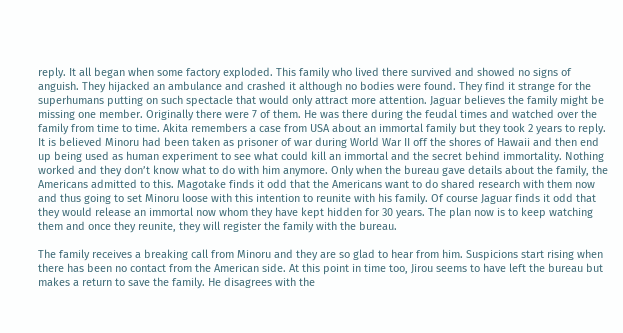reply. It all began when some factory exploded. This family who lived there survived and showed no signs of anguish. They hijacked an ambulance and crashed it although no bodies were found. They find it strange for the superhumans putting on such spectacle that would only attract more attention. Jaguar believes the family might be missing one member. Originally there were 7 of them. He was there during the feudal times and watched over the family from time to time. Akita remembers a case from USA about an immortal family but they took 2 years to reply. It is believed Minoru had been taken as prisoner of war during World War II off the shores of Hawaii and then end up being used as human experiment to see what could kill an immortal and the secret behind immortality. Nothing worked and they don’t know what to do with him anymore. Only when the bureau gave details about the family, the Americans admitted to this. Magotake finds it odd that the Americans want to do shared research with them now and thus going to set Minoru loose with this intention to reunite with his family. Of course Jaguar finds it odd that they would release an immortal now whom they have kept hidden for 30 years. The plan now is to keep watching them and once they reunite, they will register the family with the bureau.

The family receives a breaking call from Minoru and they are so glad to hear from him. Suspicions start rising when there has been no contact from the American side. At this point in time too, Jirou seems to have left the bureau but makes a return to save the family. He disagrees with the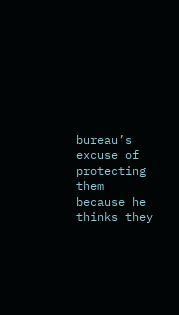bureau’s excuse of protecting them because he thinks they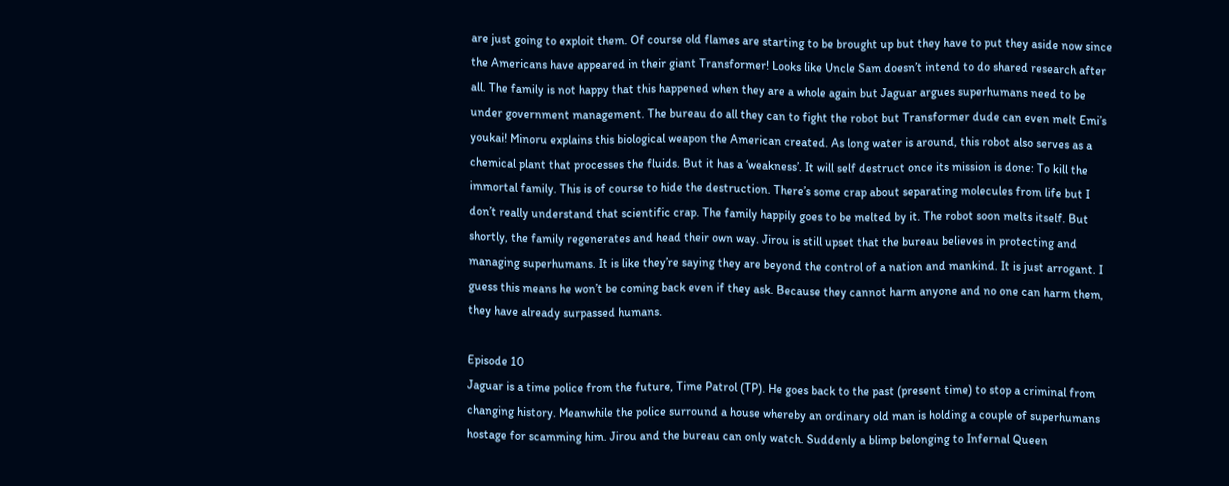are just going to exploit them. Of course old flames are starting to be brought up but they have to put they aside now since the Americans have appeared in their giant Transformer! Looks like Uncle Sam doesn’t intend to do shared research after all. The family is not happy that this happened when they are a whole again but Jaguar argues superhumans need to be under government management. The bureau do all they can to fight the robot but Transformer dude can even melt Emi’s youkai! Minoru explains this biological weapon the American created. As long water is around, this robot also serves as a chemical plant that processes the fluids. But it has a ‘weakness’. It will self destruct once its mission is done: To kill the immortal family. This is of course to hide the destruction. There’s some crap about separating molecules from life but I don’t really understand that scientific crap. The family happily goes to be melted by it. The robot soon melts itself. But shortly, the family regenerates and head their own way. Jirou is still upset that the bureau believes in protecting and managing superhumans. It is like they’re saying they are beyond the control of a nation and mankind. It is just arrogant. I guess this means he won’t be coming back even if they ask. Because they cannot harm anyone and no one can harm them, they have already surpassed humans.

Episode 10
Jaguar is a time police from the future, Time Patrol (TP). He goes back to the past (present time) to stop a criminal from changing history. Meanwhile the police surround a house whereby an ordinary old man is holding a couple of superhumans hostage for scamming him. Jirou and the bureau can only watch. Suddenly a blimp belonging to Infernal Queen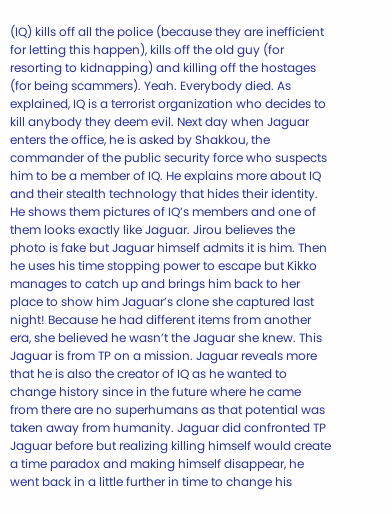(IQ) kills off all the police (because they are inefficient for letting this happen), kills off the old guy (for resorting to kidnapping) and killing off the hostages (for being scammers). Yeah. Everybody died. As explained, IQ is a terrorist organization who decides to kill anybody they deem evil. Next day when Jaguar enters the office, he is asked by Shakkou, the commander of the public security force who suspects him to be a member of IQ. He explains more about IQ and their stealth technology that hides their identity. He shows them pictures of IQ’s members and one of them looks exactly like Jaguar. Jirou believes the photo is fake but Jaguar himself admits it is him. Then he uses his time stopping power to escape but Kikko manages to catch up and brings him back to her place to show him Jaguar’s clone she captured last night! Because he had different items from another era, she believed he wasn’t the Jaguar she knew. This Jaguar is from TP on a mission. Jaguar reveals more that he is also the creator of IQ as he wanted to change history since in the future where he came from there are no superhumans as that potential was taken away from humanity. Jaguar did confronted TP Jaguar before but realizing killing himself would create a time paradox and making himself disappear, he went back in a little further in time to change his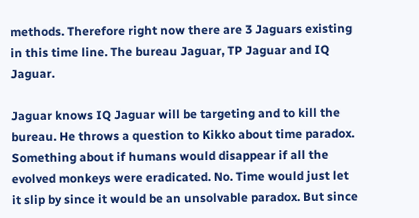methods. Therefore right now there are 3 Jaguars existing in this time line. The bureau Jaguar, TP Jaguar and IQ Jaguar.

Jaguar knows IQ Jaguar will be targeting and to kill the bureau. He throws a question to Kikko about time paradox. Something about if humans would disappear if all the evolved monkeys were eradicated. No. Time would just let it slip by since it would be an unsolvable paradox. But since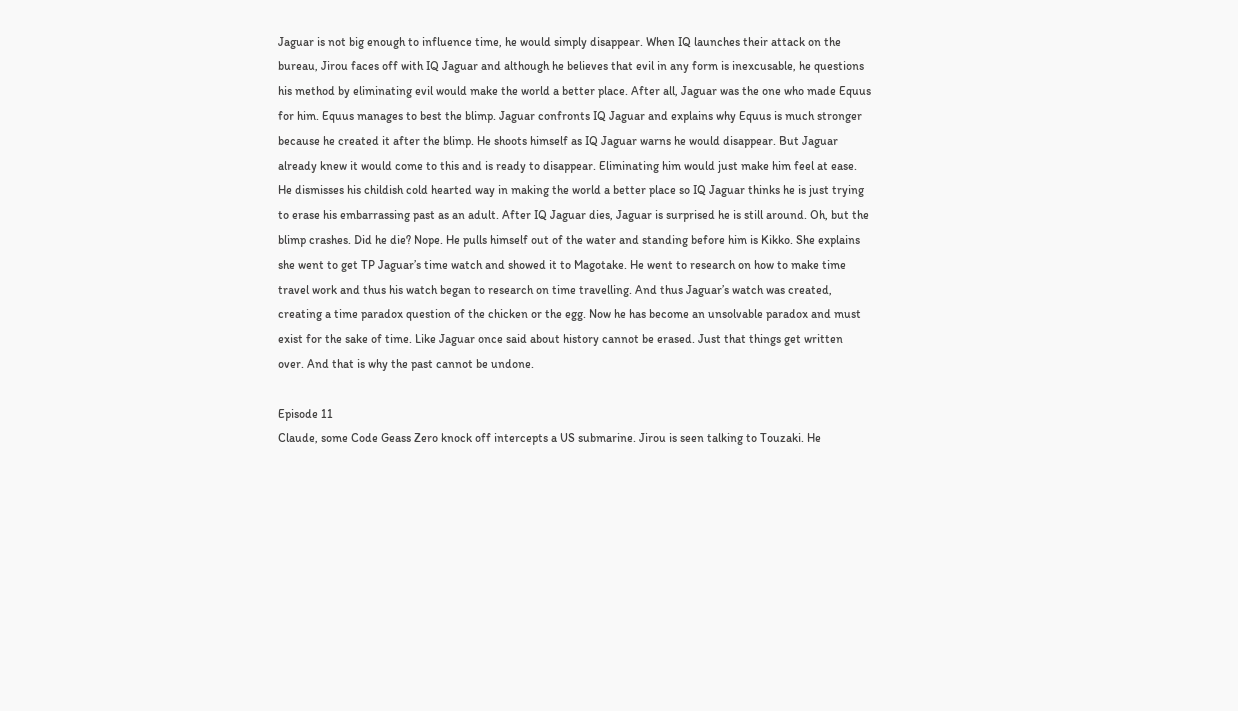Jaguar is not big enough to influence time, he would simply disappear. When IQ launches their attack on the bureau, Jirou faces off with IQ Jaguar and although he believes that evil in any form is inexcusable, he questions his method by eliminating evil would make the world a better place. After all, Jaguar was the one who made Equus for him. Equus manages to best the blimp. Jaguar confronts IQ Jaguar and explains why Equus is much stronger because he created it after the blimp. He shoots himself as IQ Jaguar warns he would disappear. But Jaguar already knew it would come to this and is ready to disappear. Eliminating him would just make him feel at ease. He dismisses his childish cold hearted way in making the world a better place so IQ Jaguar thinks he is just trying to erase his embarrassing past as an adult. After IQ Jaguar dies, Jaguar is surprised he is still around. Oh, but the blimp crashes. Did he die? Nope. He pulls himself out of the water and standing before him is Kikko. She explains she went to get TP Jaguar’s time watch and showed it to Magotake. He went to research on how to make time travel work and thus his watch began to research on time travelling. And thus Jaguar’s watch was created, creating a time paradox question of the chicken or the egg. Now he has become an unsolvable paradox and must exist for the sake of time. Like Jaguar once said about history cannot be erased. Just that things get written over. And that is why the past cannot be undone.

Episode 11
Claude, some Code Geass Zero knock off intercepts a US submarine. Jirou is seen talking to Touzaki. He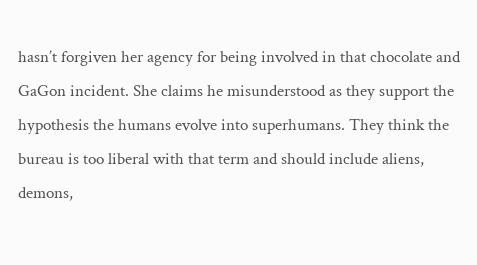hasn’t forgiven her agency for being involved in that chocolate and GaGon incident. She claims he misunderstood as they support the hypothesis the humans evolve into superhumans. They think the bureau is too liberal with that term and should include aliens, demons,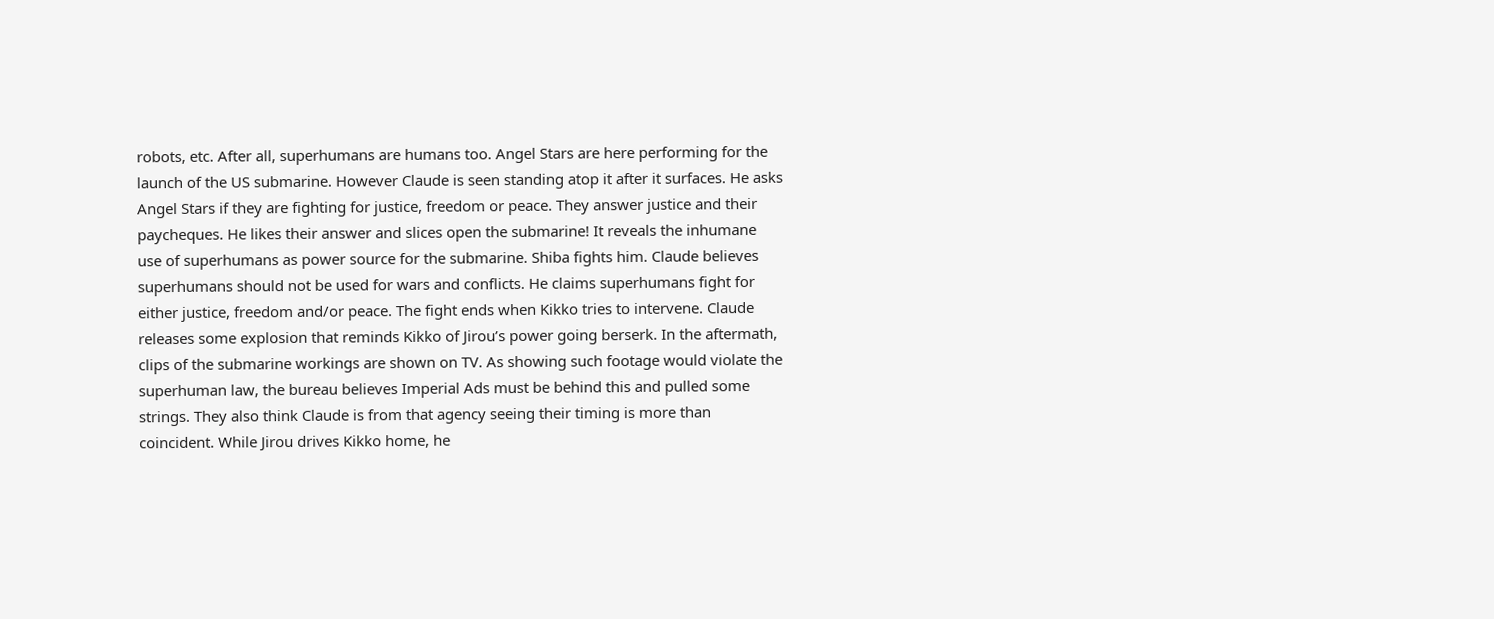robots, etc. After all, superhumans are humans too. Angel Stars are here performing for the launch of the US submarine. However Claude is seen standing atop it after it surfaces. He asks Angel Stars if they are fighting for justice, freedom or peace. They answer justice and their paycheques. He likes their answer and slices open the submarine! It reveals the inhumane use of superhumans as power source for the submarine. Shiba fights him. Claude believes superhumans should not be used for wars and conflicts. He claims superhumans fight for either justice, freedom and/or peace. The fight ends when Kikko tries to intervene. Claude releases some explosion that reminds Kikko of Jirou’s power going berserk. In the aftermath, clips of the submarine workings are shown on TV. As showing such footage would violate the superhuman law, the bureau believes Imperial Ads must be behind this and pulled some strings. They also think Claude is from that agency seeing their timing is more than coincident. While Jirou drives Kikko home, he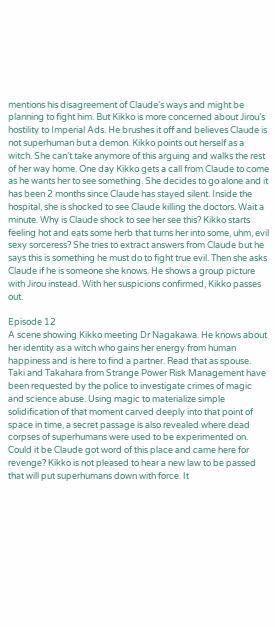mentions his disagreement of Claude’s ways and might be planning to fight him. But Kikko is more concerned about Jirou’s hostility to Imperial Ads. He brushes it off and believes Claude is not superhuman but a demon. Kikko points out herself as a witch. She can’t take anymore of this arguing and walks the rest of her way home. One day Kikko gets a call from Claude to come as he wants her to see something. She decides to go alone and it has been 2 months since Claude has stayed silent. Inside the hospital, she is shocked to see Claude killing the doctors. Wait a minute. Why is Claude shock to see her see this? Kikko starts feeling hot and eats some herb that turns her into some, uhm, evil sexy sorceress? She tries to extract answers from Claude but he says this is something he must do to fight true evil. Then she asks Claude if he is someone she knows. He shows a group picture with Jirou instead. With her suspicions confirmed, Kikko passes out.

Episode 12
A scene showing Kikko meeting Dr Nagakawa. He knows about her identity as a witch who gains her energy from human happiness and is here to find a partner. Read that as spouse. Taki and Takahara from Strange Power Risk Management have been requested by the police to investigate crimes of magic and science abuse. Using magic to materialize simple solidification of that moment carved deeply into that point of space in time, a secret passage is also revealed where dead corpses of superhumans were used to be experimented on. Could it be Claude got word of this place and came here for revenge? Kikko is not pleased to hear a new law to be passed that will put superhumans down with force. It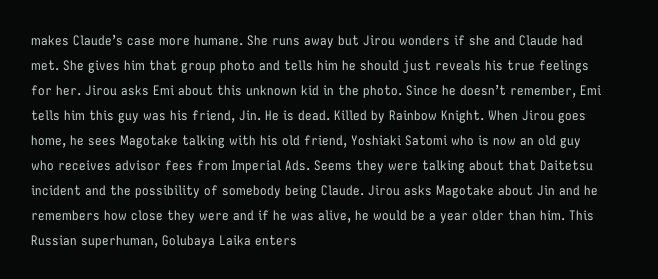makes Claude’s case more humane. She runs away but Jirou wonders if she and Claude had met. She gives him that group photo and tells him he should just reveals his true feelings for her. Jirou asks Emi about this unknown kid in the photo. Since he doesn’t remember, Emi tells him this guy was his friend, Jin. He is dead. Killed by Rainbow Knight. When Jirou goes home, he sees Magotake talking with his old friend, Yoshiaki Satomi who is now an old guy who receives advisor fees from Imperial Ads. Seems they were talking about that Daitetsu incident and the possibility of somebody being Claude. Jirou asks Magotake about Jin and he remembers how close they were and if he was alive, he would be a year older than him. This Russian superhuman, Golubaya Laika enters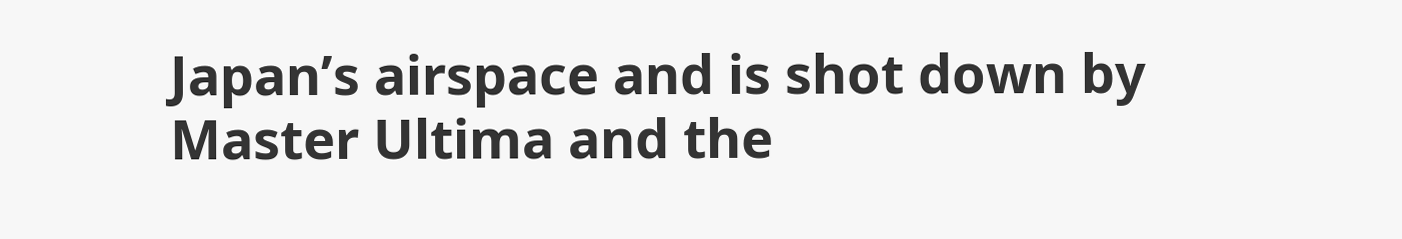Japan’s airspace and is shot down by Master Ultima and the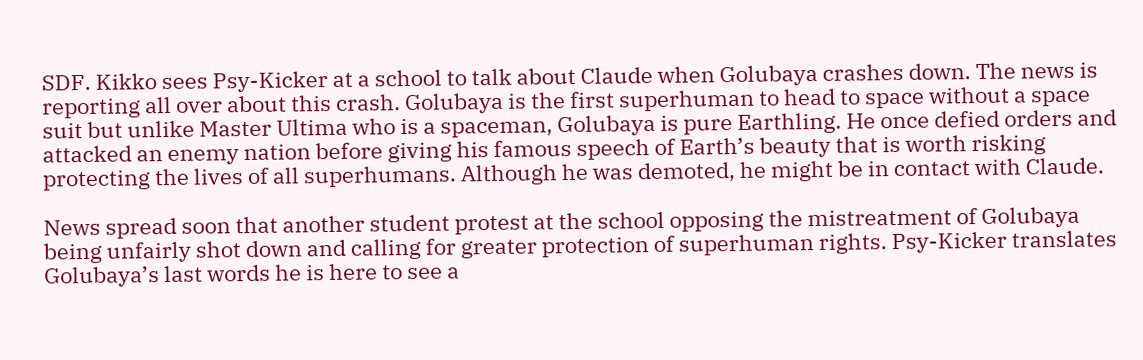SDF. Kikko sees Psy-Kicker at a school to talk about Claude when Golubaya crashes down. The news is reporting all over about this crash. Golubaya is the first superhuman to head to space without a space suit but unlike Master Ultima who is a spaceman, Golubaya is pure Earthling. He once defied orders and attacked an enemy nation before giving his famous speech of Earth’s beauty that is worth risking protecting the lives of all superhumans. Although he was demoted, he might be in contact with Claude.

News spread soon that another student protest at the school opposing the mistreatment of Golubaya being unfairly shot down and calling for greater protection of superhuman rights. Psy-Kicker translates Golubaya’s last words he is here to see a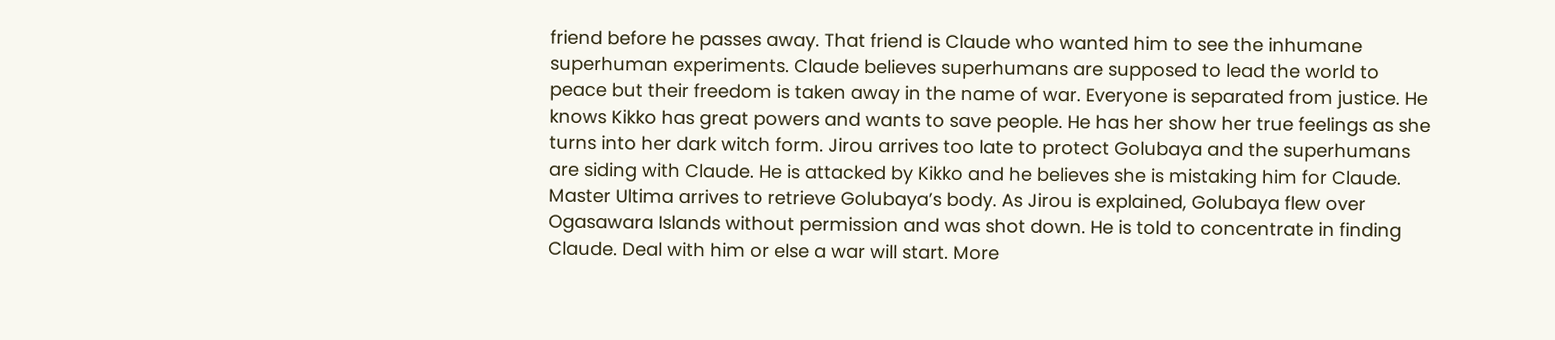friend before he passes away. That friend is Claude who wanted him to see the inhumane superhuman experiments. Claude believes superhumans are supposed to lead the world to peace but their freedom is taken away in the name of war. Everyone is separated from justice. He knows Kikko has great powers and wants to save people. He has her show her true feelings as she turns into her dark witch form. Jirou arrives too late to protect Golubaya and the superhumans are siding with Claude. He is attacked by Kikko and he believes she is mistaking him for Claude. Master Ultima arrives to retrieve Golubaya’s body. As Jirou is explained, Golubaya flew over Ogasawara Islands without permission and was shot down. He is told to concentrate in finding Claude. Deal with him or else a war will start. More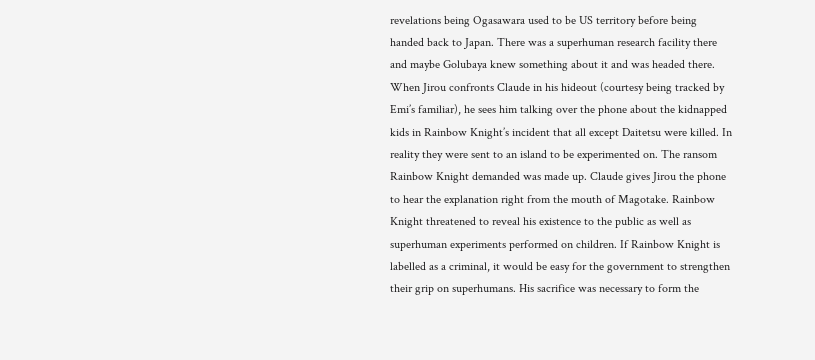revelations being Ogasawara used to be US territory before being handed back to Japan. There was a superhuman research facility there and maybe Golubaya knew something about it and was headed there. When Jirou confronts Claude in his hideout (courtesy being tracked by Emi’s familiar), he sees him talking over the phone about the kidnapped kids in Rainbow Knight’s incident that all except Daitetsu were killed. In reality they were sent to an island to be experimented on. The ransom Rainbow Knight demanded was made up. Claude gives Jirou the phone to hear the explanation right from the mouth of Magotake. Rainbow Knight threatened to reveal his existence to the public as well as superhuman experiments performed on children. If Rainbow Knight is labelled as a criminal, it would be easy for the government to strengthen their grip on superhumans. His sacrifice was necessary to form the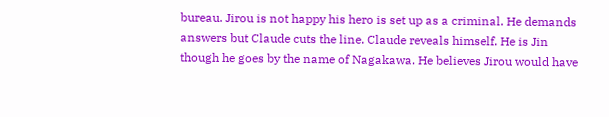bureau. Jirou is not happy his hero is set up as a criminal. He demands answers but Claude cuts the line. Claude reveals himself. He is Jin though he goes by the name of Nagakawa. He believes Jirou would have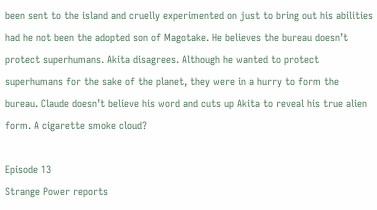been sent to the island and cruelly experimented on just to bring out his abilities had he not been the adopted son of Magotake. He believes the bureau doesn’t protect superhumans. Akita disagrees. Although he wanted to protect superhumans for the sake of the planet, they were in a hurry to form the bureau. Claude doesn’t believe his word and cuts up Akita to reveal his true alien form. A cigarette smoke cloud?

Episode 13
Strange Power reports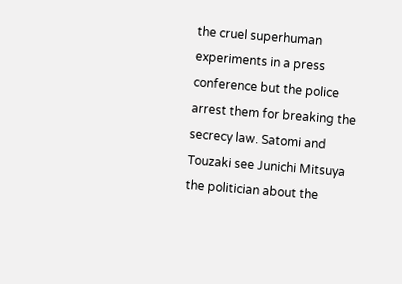the cruel superhuman experiments in a press conference but the police arrest them for breaking the secrecy law. Satomi and Touzaki see Junichi Mitsuya the politician about the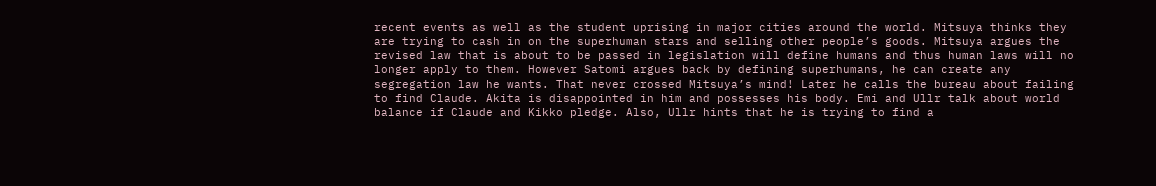recent events as well as the student uprising in major cities around the world. Mitsuya thinks they are trying to cash in on the superhuman stars and selling other people’s goods. Mitsuya argues the revised law that is about to be passed in legislation will define humans and thus human laws will no longer apply to them. However Satomi argues back by defining superhumans, he can create any segregation law he wants. That never crossed Mitsuya’s mind! Later he calls the bureau about failing to find Claude. Akita is disappointed in him and possesses his body. Emi and Ullr talk about world balance if Claude and Kikko pledge. Also, Ullr hints that he is trying to find a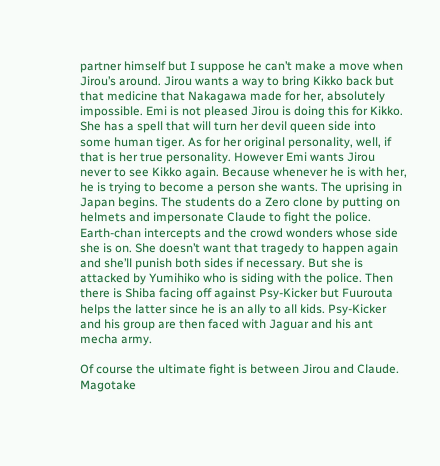partner himself but I suppose he can’t make a move when Jirou’s around. Jirou wants a way to bring Kikko back but that medicine that Nakagawa made for her, absolutely impossible. Emi is not pleased Jirou is doing this for Kikko. She has a spell that will turn her devil queen side into some human tiger. As for her original personality, well, if that is her true personality. However Emi wants Jirou never to see Kikko again. Because whenever he is with her, he is trying to become a person she wants. The uprising in Japan begins. The students do a Zero clone by putting on helmets and impersonate Claude to fight the police. Earth-chan intercepts and the crowd wonders whose side she is on. She doesn’t want that tragedy to happen again and she’ll punish both sides if necessary. But she is attacked by Yumihiko who is siding with the police. Then there is Shiba facing off against Psy-Kicker but Fuurouta helps the latter since he is an ally to all kids. Psy-Kicker and his group are then faced with Jaguar and his ant mecha army.

Of course the ultimate fight is between Jirou and Claude. Magotake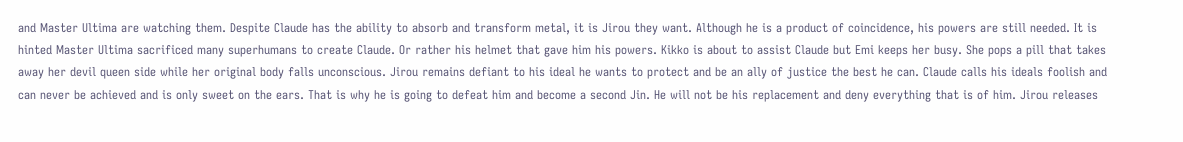and Master Ultima are watching them. Despite Claude has the ability to absorb and transform metal, it is Jirou they want. Although he is a product of coincidence, his powers are still needed. It is hinted Master Ultima sacrificed many superhumans to create Claude. Or rather his helmet that gave him his powers. Kikko is about to assist Claude but Emi keeps her busy. She pops a pill that takes away her devil queen side while her original body falls unconscious. Jirou remains defiant to his ideal he wants to protect and be an ally of justice the best he can. Claude calls his ideals foolish and can never be achieved and is only sweet on the ears. That is why he is going to defeat him and become a second Jin. He will not be his replacement and deny everything that is of him. Jirou releases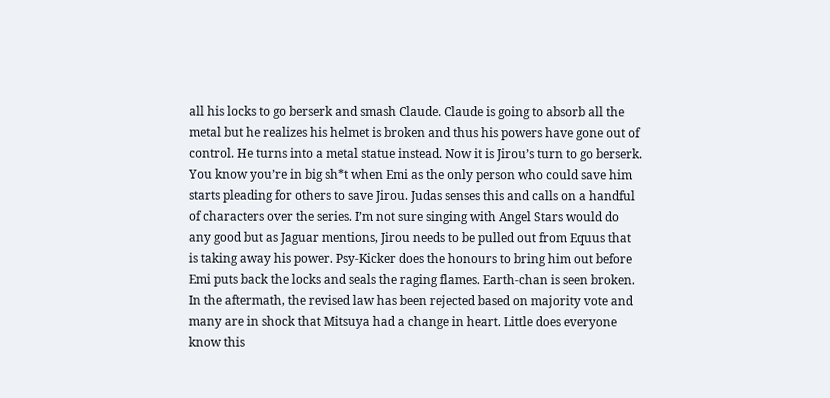all his locks to go berserk and smash Claude. Claude is going to absorb all the metal but he realizes his helmet is broken and thus his powers have gone out of control. He turns into a metal statue instead. Now it is Jirou’s turn to go berserk. You know you’re in big sh*t when Emi as the only person who could save him starts pleading for others to save Jirou. Judas senses this and calls on a handful of characters over the series. I’m not sure singing with Angel Stars would do any good but as Jaguar mentions, Jirou needs to be pulled out from Equus that is taking away his power. Psy-Kicker does the honours to bring him out before Emi puts back the locks and seals the raging flames. Earth-chan is seen broken. In the aftermath, the revised law has been rejected based on majority vote and many are in shock that Mitsuya had a change in heart. Little does everyone know this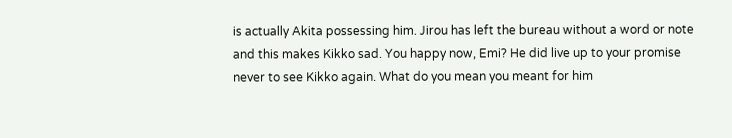is actually Akita possessing him. Jirou has left the bureau without a word or note and this makes Kikko sad. You happy now, Emi? He did live up to your promise never to see Kikko again. What do you mean you meant for him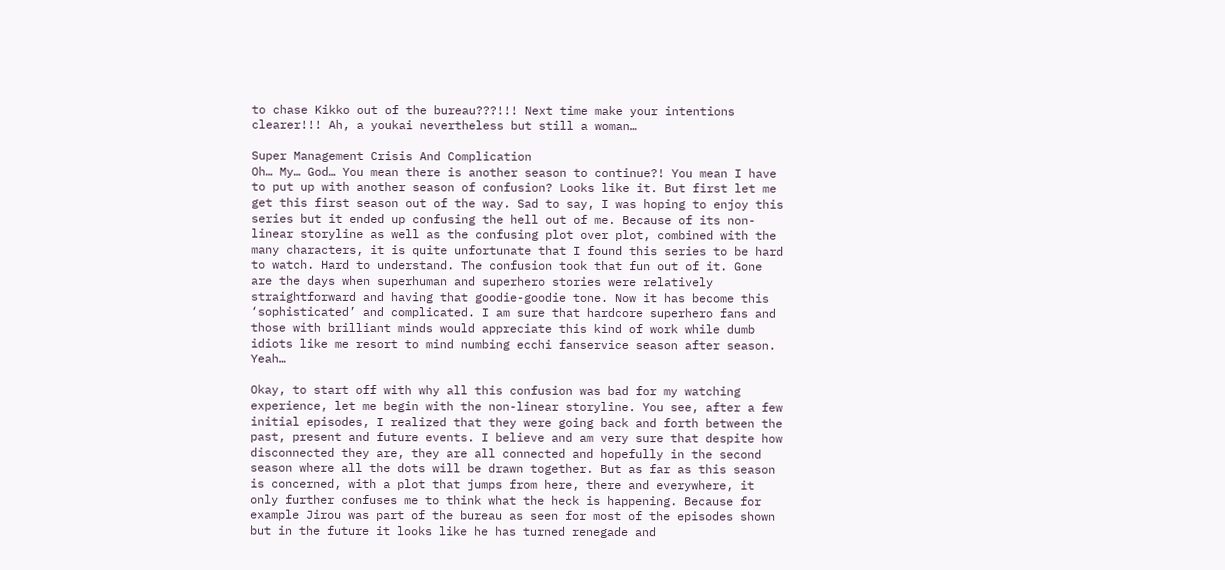to chase Kikko out of the bureau???!!! Next time make your intentions clearer!!! Ah, a youkai nevertheless but still a woman…

Super Management Crisis And Complication
Oh… My… God… You mean there is another season to continue?! You mean I have to put up with another season of confusion? Looks like it. But first let me get this first season out of the way. Sad to say, I was hoping to enjoy this series but it ended up confusing the hell out of me. Because of its non-linear storyline as well as the confusing plot over plot, combined with the many characters, it is quite unfortunate that I found this series to be hard to watch. Hard to understand. The confusion took that fun out of it. Gone are the days when superhuman and superhero stories were relatively straightforward and having that goodie-goodie tone. Now it has become this ‘sophisticated’ and complicated. I am sure that hardcore superhero fans and those with brilliant minds would appreciate this kind of work while dumb idiots like me resort to mind numbing ecchi fanservice season after season. Yeah…

Okay, to start off with why all this confusion was bad for my watching experience, let me begin with the non-linear storyline. You see, after a few initial episodes, I realized that they were going back and forth between the past, present and future events. I believe and am very sure that despite how disconnected they are, they are all connected and hopefully in the second season where all the dots will be drawn together. But as far as this season is concerned, with a plot that jumps from here, there and everywhere, it only further confuses me to think what the heck is happening. Because for example Jirou was part of the bureau as seen for most of the episodes shown but in the future it looks like he has turned renegade and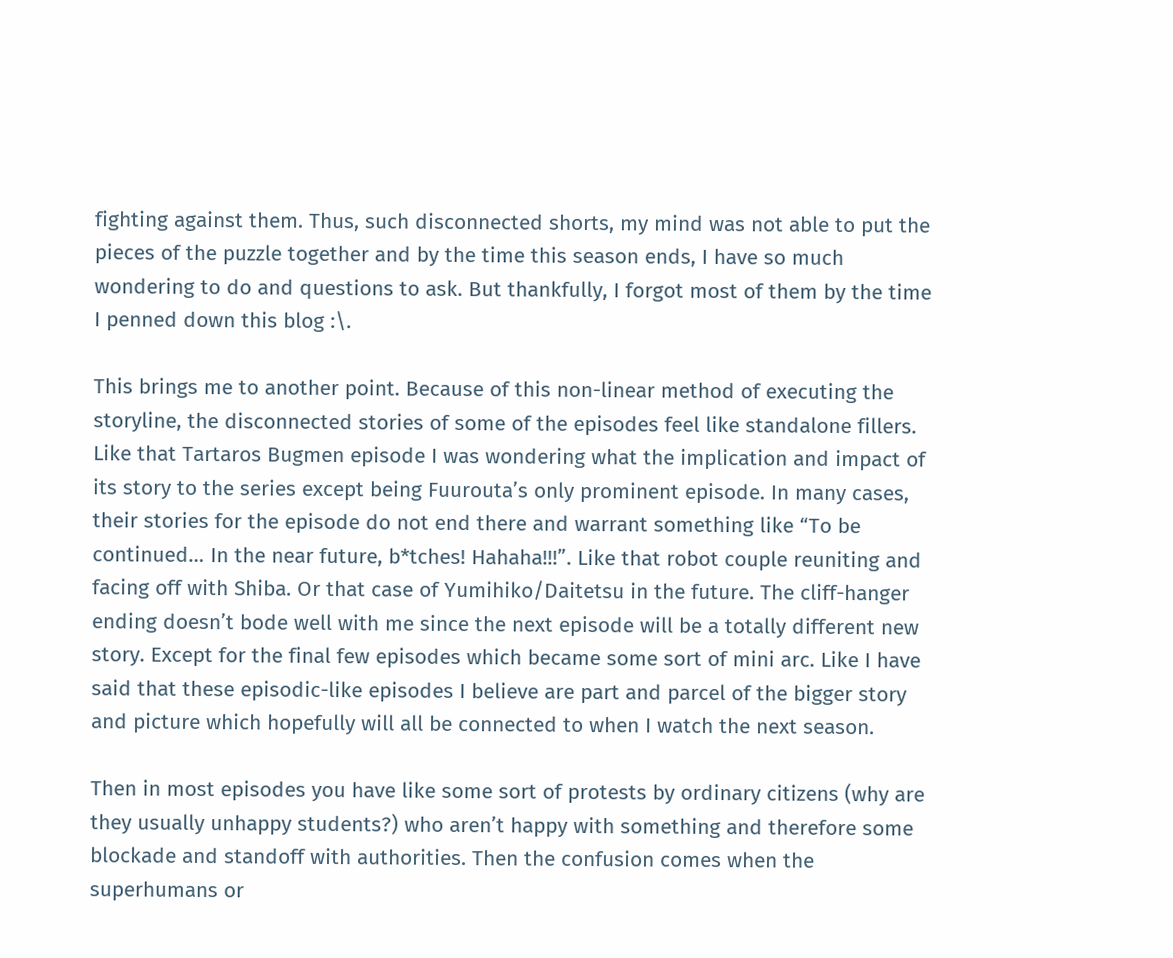fighting against them. Thus, such disconnected shorts, my mind was not able to put the pieces of the puzzle together and by the time this season ends, I have so much wondering to do and questions to ask. But thankfully, I forgot most of them by the time I penned down this blog :\.

This brings me to another point. Because of this non-linear method of executing the storyline, the disconnected stories of some of the episodes feel like standalone fillers. Like that Tartaros Bugmen episode I was wondering what the implication and impact of its story to the series except being Fuurouta’s only prominent episode. In many cases, their stories for the episode do not end there and warrant something like “To be continued… In the near future, b*tches! Hahaha!!!”. Like that robot couple reuniting and facing off with Shiba. Or that case of Yumihiko/Daitetsu in the future. The cliff-hanger ending doesn’t bode well with me since the next episode will be a totally different new story. Except for the final few episodes which became some sort of mini arc. Like I have said that these episodic-like episodes I believe are part and parcel of the bigger story and picture which hopefully will all be connected to when I watch the next season.

Then in most episodes you have like some sort of protests by ordinary citizens (why are they usually unhappy students?) who aren’t happy with something and therefore some blockade and standoff with authorities. Then the confusion comes when the superhumans or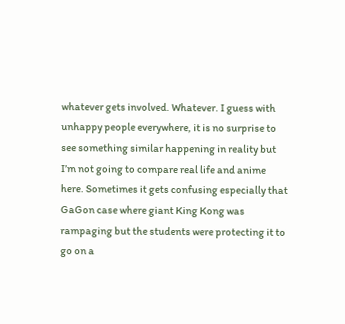whatever gets involved. Whatever. I guess with unhappy people everywhere, it is no surprise to see something similar happening in reality but I’m not going to compare real life and anime here. Sometimes it gets confusing especially that GaGon case where giant King Kong was rampaging but the students were protecting it to go on a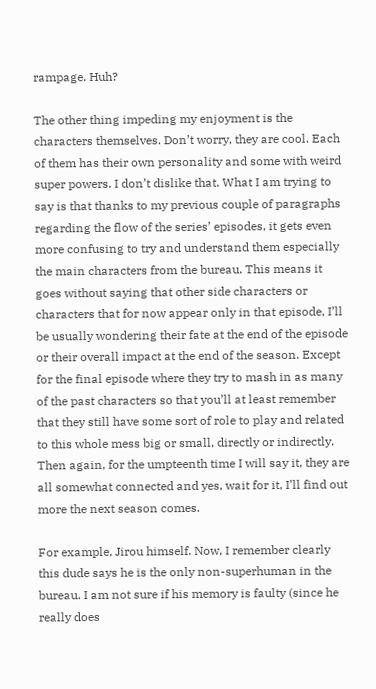rampage. Huh?

The other thing impeding my enjoyment is the characters themselves. Don’t worry, they are cool. Each of them has their own personality and some with weird super powers. I don’t dislike that. What I am trying to say is that thanks to my previous couple of paragraphs regarding the flow of the series’ episodes, it gets even more confusing to try and understand them especially the main characters from the bureau. This means it goes without saying that other side characters or characters that for now appear only in that episode, I’ll be usually wondering their fate at the end of the episode or their overall impact at the end of the season. Except for the final episode where they try to mash in as many of the past characters so that you’ll at least remember that they still have some sort of role to play and related to this whole mess big or small, directly or indirectly. Then again, for the umpteenth time I will say it, they are all somewhat connected and yes, wait for it, I’ll find out more the next season comes.

For example, Jirou himself. Now, I remember clearly this dude says he is the only non-superhuman in the bureau. I am not sure if his memory is faulty (since he really does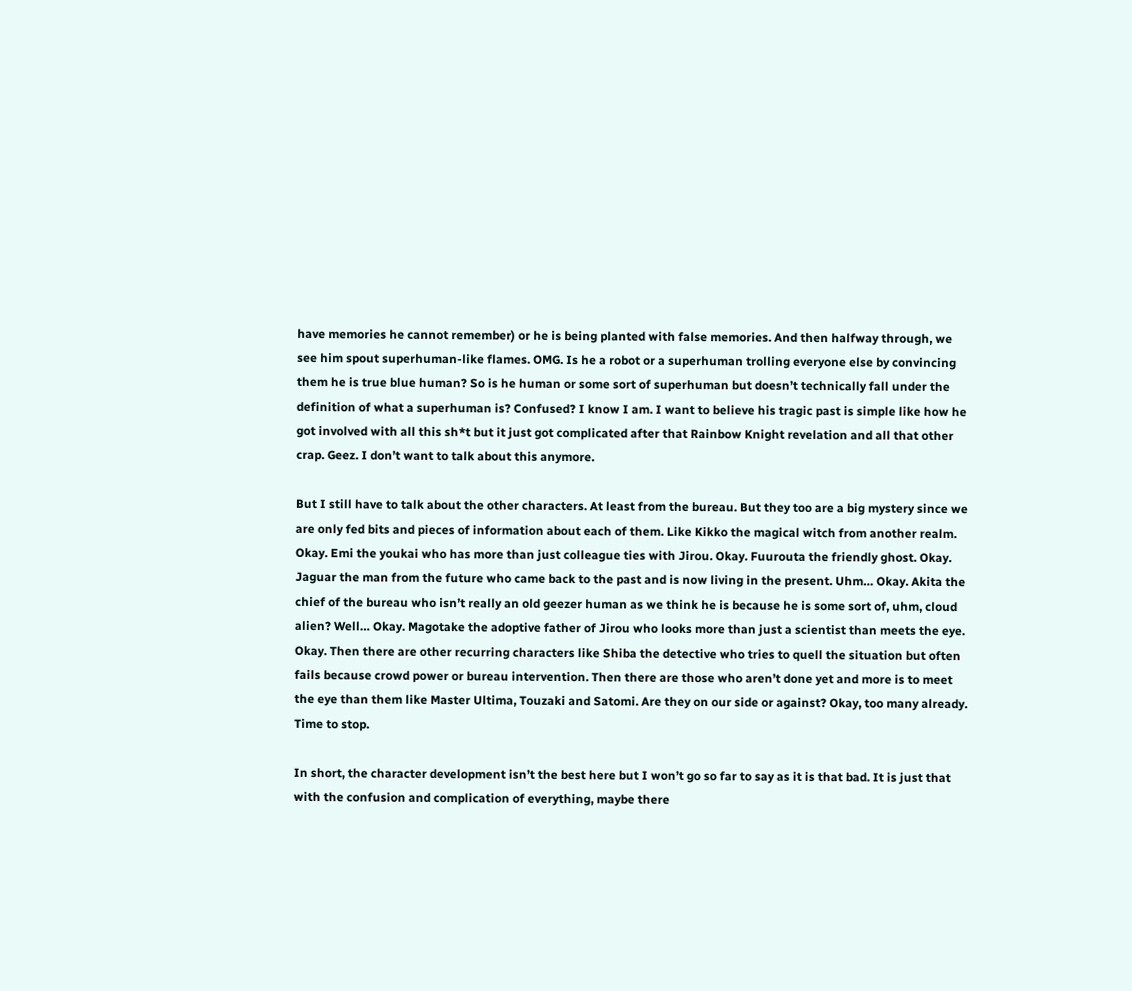have memories he cannot remember) or he is being planted with false memories. And then halfway through, we see him spout superhuman-like flames. OMG. Is he a robot or a superhuman trolling everyone else by convincing them he is true blue human? So is he human or some sort of superhuman but doesn’t technically fall under the definition of what a superhuman is? Confused? I know I am. I want to believe his tragic past is simple like how he got involved with all this sh*t but it just got complicated after that Rainbow Knight revelation and all that other crap. Geez. I don’t want to talk about this anymore.

But I still have to talk about the other characters. At least from the bureau. But they too are a big mystery since we are only fed bits and pieces of information about each of them. Like Kikko the magical witch from another realm. Okay. Emi the youkai who has more than just colleague ties with Jirou. Okay. Fuurouta the friendly ghost. Okay. Jaguar the man from the future who came back to the past and is now living in the present. Uhm… Okay. Akita the chief of the bureau who isn’t really an old geezer human as we think he is because he is some sort of, uhm, cloud alien? Well… Okay. Magotake the adoptive father of Jirou who looks more than just a scientist than meets the eye. Okay. Then there are other recurring characters like Shiba the detective who tries to quell the situation but often fails because crowd power or bureau intervention. Then there are those who aren’t done yet and more is to meet the eye than them like Master Ultima, Touzaki and Satomi. Are they on our side or against? Okay, too many already. Time to stop.

In short, the character development isn’t the best here but I won’t go so far to say as it is that bad. It is just that with the confusion and complication of everything, maybe there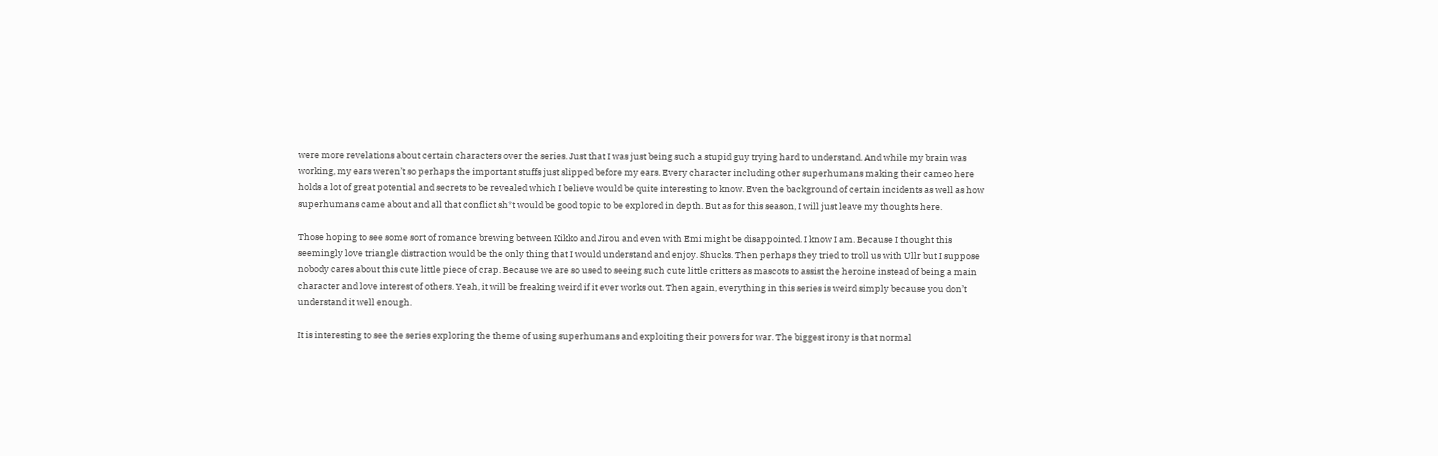were more revelations about certain characters over the series. Just that I was just being such a stupid guy trying hard to understand. And while my brain was working, my ears weren’t so perhaps the important stuffs just slipped before my ears. Every character including other superhumans making their cameo here holds a lot of great potential and secrets to be revealed which I believe would be quite interesting to know. Even the background of certain incidents as well as how superhumans came about and all that conflict sh*t would be good topic to be explored in depth. But as for this season, I will just leave my thoughts here.

Those hoping to see some sort of romance brewing between Kikko and Jirou and even with Emi might be disappointed. I know I am. Because I thought this seemingly love triangle distraction would be the only thing that I would understand and enjoy. Shucks. Then perhaps they tried to troll us with Ullr but I suppose nobody cares about this cute little piece of crap. Because we are so used to seeing such cute little critters as mascots to assist the heroine instead of being a main character and love interest of others. Yeah, it will be freaking weird if it ever works out. Then again, everything in this series is weird simply because you don’t understand it well enough.

It is interesting to see the series exploring the theme of using superhumans and exploiting their powers for war. The biggest irony is that normal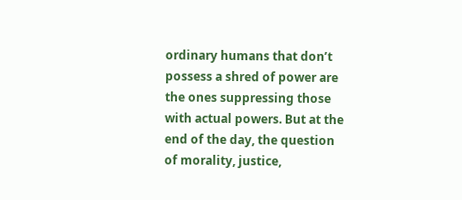ordinary humans that don’t possess a shred of power are the ones suppressing those with actual powers. But at the end of the day, the question of morality, justice,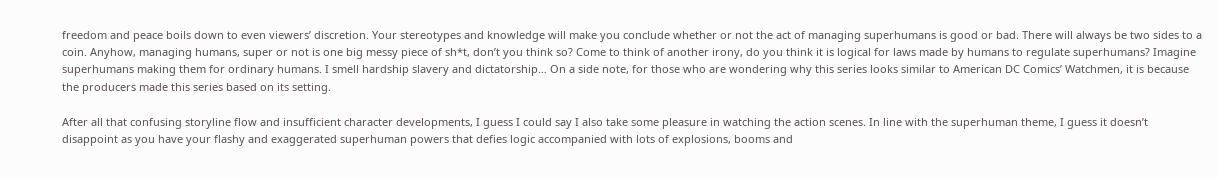freedom and peace boils down to even viewers’ discretion. Your stereotypes and knowledge will make you conclude whether or not the act of managing superhumans is good or bad. There will always be two sides to a coin. Anyhow, managing humans, super or not is one big messy piece of sh*t, don’t you think so? Come to think of another irony, do you think it is logical for laws made by humans to regulate superhumans? Imagine superhumans making them for ordinary humans. I smell hardship slavery and dictatorship… On a side note, for those who are wondering why this series looks similar to American DC Comics’ Watchmen, it is because the producers made this series based on its setting.

After all that confusing storyline flow and insufficient character developments, I guess I could say I also take some pleasure in watching the action scenes. In line with the superhuman theme, I guess it doesn’t disappoint as you have your flashy and exaggerated superhuman powers that defies logic accompanied with lots of explosions, booms and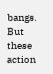bangs. But these action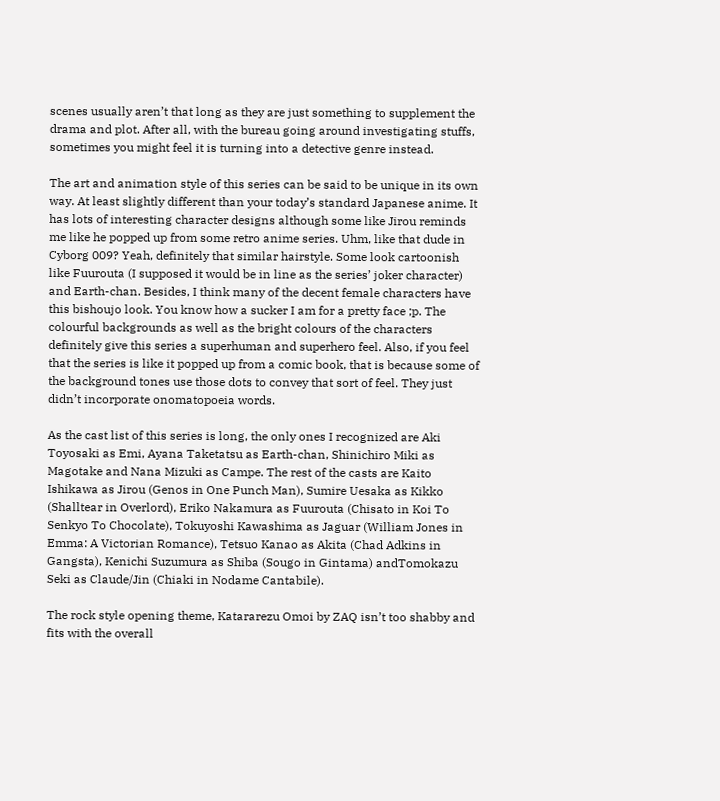scenes usually aren’t that long as they are just something to supplement the drama and plot. After all, with the bureau going around investigating stuffs, sometimes you might feel it is turning into a detective genre instead.

The art and animation style of this series can be said to be unique in its own way. At least slightly different than your today’s standard Japanese anime. It has lots of interesting character designs although some like Jirou reminds me like he popped up from some retro anime series. Uhm, like that dude in Cyborg 009? Yeah, definitely that similar hairstyle. Some look cartoonish like Fuurouta (I supposed it would be in line as the series’ joker character) and Earth-chan. Besides, I think many of the decent female characters have this bishoujo look. You know how a sucker I am for a pretty face ;p. The colourful backgrounds as well as the bright colours of the characters definitely give this series a superhuman and superhero feel. Also, if you feel that the series is like it popped up from a comic book, that is because some of the background tones use those dots to convey that sort of feel. They just didn’t incorporate onomatopoeia words.

As the cast list of this series is long, the only ones I recognized are Aki Toyosaki as Emi, Ayana Taketatsu as Earth-chan, Shinichiro Miki as Magotake and Nana Mizuki as Campe. The rest of the casts are Kaito Ishikawa as Jirou (Genos in One Punch Man), Sumire Uesaka as Kikko (Shalltear in Overlord), Eriko Nakamura as Fuurouta (Chisato in Koi To Senkyo To Chocolate), Tokuyoshi Kawashima as Jaguar (William Jones in Emma: A Victorian Romance), Tetsuo Kanao as Akita (Chad Adkins in Gangsta), Kenichi Suzumura as Shiba (Sougo in Gintama) andTomokazu Seki as Claude/Jin (Chiaki in Nodame Cantabile).

The rock style opening theme, Katararezu Omoi by ZAQ isn’t too shabby and fits with the overall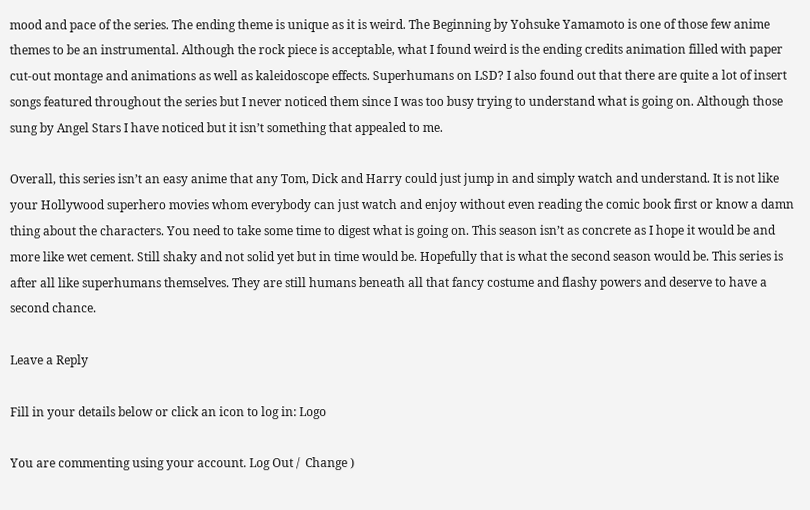mood and pace of the series. The ending theme is unique as it is weird. The Beginning by Yohsuke Yamamoto is one of those few anime themes to be an instrumental. Although the rock piece is acceptable, what I found weird is the ending credits animation filled with paper cut-out montage and animations as well as kaleidoscope effects. Superhumans on LSD? I also found out that there are quite a lot of insert songs featured throughout the series but I never noticed them since I was too busy trying to understand what is going on. Although those sung by Angel Stars I have noticed but it isn’t something that appealed to me.

Overall, this series isn’t an easy anime that any Tom, Dick and Harry could just jump in and simply watch and understand. It is not like your Hollywood superhero movies whom everybody can just watch and enjoy without even reading the comic book first or know a damn thing about the characters. You need to take some time to digest what is going on. This season isn’t as concrete as I hope it would be and more like wet cement. Still shaky and not solid yet but in time would be. Hopefully that is what the second season would be. This series is after all like superhumans themselves. They are still humans beneath all that fancy costume and flashy powers and deserve to have a second chance.

Leave a Reply

Fill in your details below or click an icon to log in: Logo

You are commenting using your account. Log Out /  Change )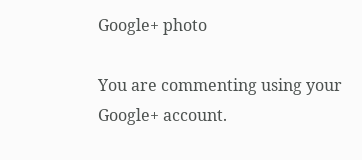Google+ photo

You are commenting using your Google+ account.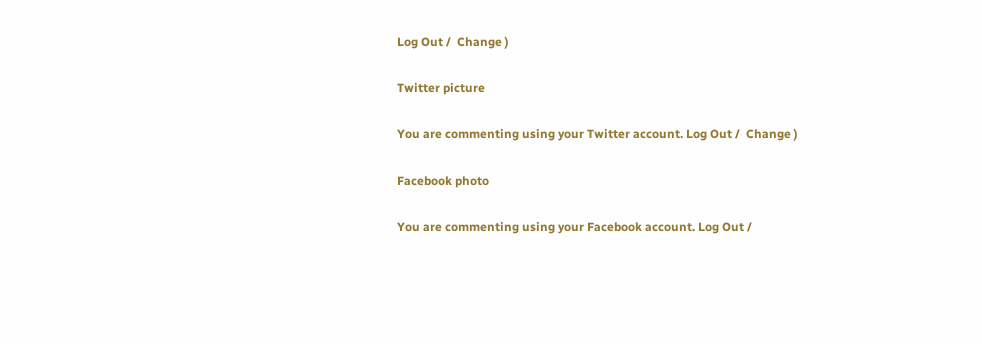Log Out /  Change )

Twitter picture

You are commenting using your Twitter account. Log Out /  Change )

Facebook photo

You are commenting using your Facebook account. Log Out /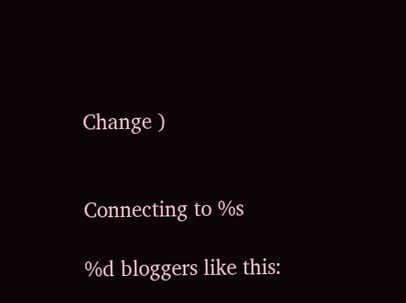Change )


Connecting to %s

%d bloggers like this: